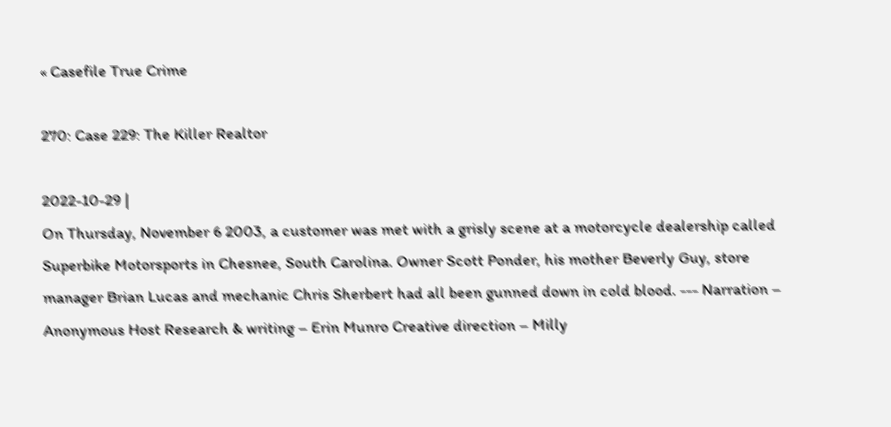« Casefile True Crime

270: Case 229: The Killer Realtor

2022-10-29 |
On Thursday, November 6 2003, a customer was met with a grisly scene at a motorcycle dealership called Superbike Motorsports in Chesnee, South Carolina. Owner Scott Ponder, his mother Beverly Guy, store manager Brian Lucas and mechanic Chris Sherbert had all been gunned down in cold blood. --- Narration – Anonymous Host Research & writing – Erin Munro Creative direction – Milly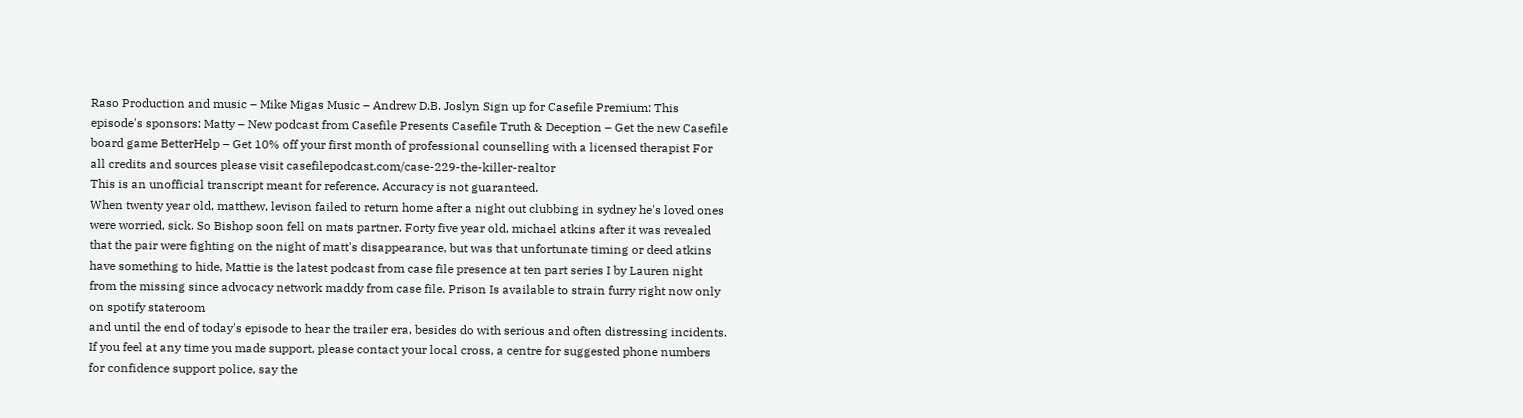Raso Production and music – Mike Migas Music – Andrew D.B. Joslyn Sign up for Casefile Premium: This episode's sponsors: Matty – New podcast from Casefile Presents Casefile Truth & Deception – Get the new Casefile board game BetterHelp – Get 10% off your first month of professional counselling with a licensed therapist For all credits and sources please visit casefilepodcast.com/case-229-the-killer-realtor
This is an unofficial transcript meant for reference. Accuracy is not guaranteed.
When twenty year old, matthew, levison failed to return home after a night out clubbing in sydney he's loved ones were worried, sick. So Bishop soon fell on mats partner. Forty five year old, michael atkins after it was revealed that the pair were fighting on the night of matt's disappearance, but was that unfortunate timing or deed atkins have something to hide, Mattie is the latest podcast from case file presence at ten part series I by Lauren night from the missing since advocacy network maddy from case file. Prison Is available to strain furry right now only on spotify stateroom
and until the end of today's episode to hear the trailer era, besides do with serious and often distressing incidents. If you feel at any time you made support, please contact your local cross, a centre for suggested phone numbers for confidence support police, say the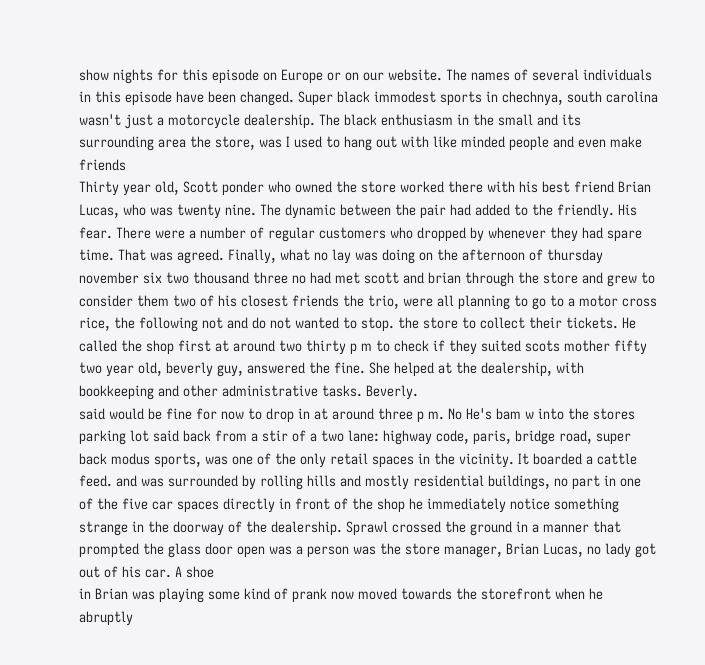show nights for this episode on Europe or on our website. The names of several individuals in this episode have been changed. Super black immodest sports in chechnya, south carolina wasn't just a motorcycle dealership. The black enthusiasm in the small and its surrounding area the store, was I used to hang out with like minded people and even make friends
Thirty year old, Scott ponder who owned the store worked there with his best friend Brian Lucas, who was twenty nine. The dynamic between the pair had added to the friendly. His fear. There were a number of regular customers who dropped by whenever they had spare time. That was agreed. Finally, what no lay was doing on the afternoon of thursday november six two thousand three no had met scott and brian through the store and grew to consider them two of his closest friends the trio, were all planning to go to a motor cross rice, the following not and do not wanted to stop. the store to collect their tickets. He called the shop first at around two thirty p m to check if they suited scots mother fifty two year old, beverly guy, answered the fine. She helped at the dealership, with bookkeeping and other administrative tasks. Beverly.
said would be fine for now to drop in at around three p m. No He's bam w into the stores parking lot said back from a stir of a two lane: highway code, paris, bridge road, super back modus sports, was one of the only retail spaces in the vicinity. It boarded a cattle feed. and was surrounded by rolling hills and mostly residential buildings, no part in one of the five car spaces directly in front of the shop he immediately notice something strange in the doorway of the dealership. Sprawl crossed the ground in a manner that prompted the glass door open was a person was the store manager, Brian Lucas, no lady got out of his car. A shoe
in Brian was playing some kind of prank now moved towards the storefront when he abruptly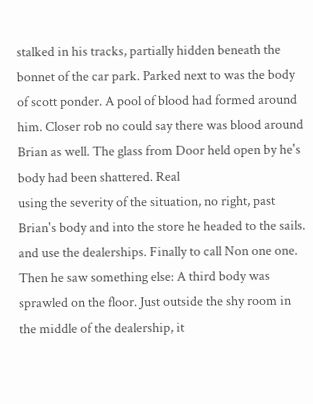stalked in his tracks, partially hidden beneath the bonnet of the car park. Parked next to was the body of scott ponder. A pool of blood had formed around him. Closer rob no could say there was blood around Brian as well. The glass from Door held open by he's body had been shattered. Real
using the severity of the situation, no right, past Brian's body and into the store he headed to the sails. and use the dealerships. Finally to call Non one one. Then he saw something else: A third body was sprawled on the floor. Just outside the shy room in the middle of the dealership, it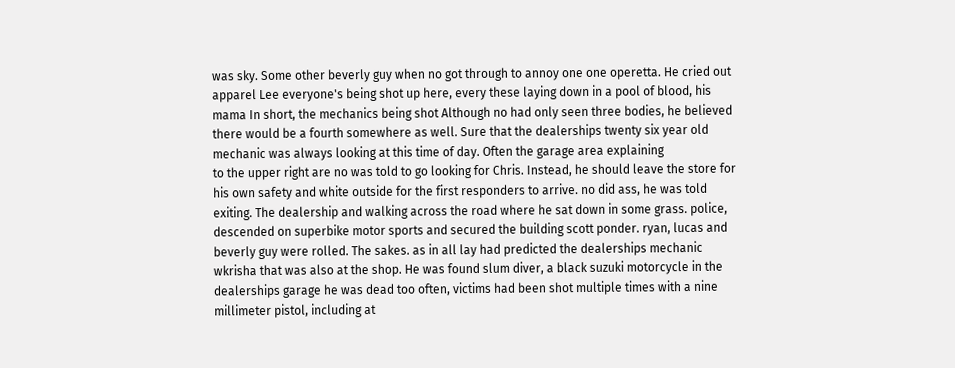was sky. Some other beverly guy when no got through to annoy one one operetta. He cried out apparel Lee everyone's being shot up here, every these laying down in a pool of blood, his mama In short, the mechanics being shot Although no had only seen three bodies, he believed there would be a fourth somewhere as well. Sure that the dealerships twenty six year old mechanic was always looking at this time of day. Often the garage area explaining
to the upper right are no was told to go looking for Chris. Instead, he should leave the store for his own safety and white outside for the first responders to arrive. no did ass, he was told exiting. The dealership and walking across the road where he sat down in some grass. police, descended on superbike motor sports and secured the building scott ponder. ryan, lucas and beverly guy were rolled. The sakes. as in all lay had predicted the dealerships mechanic wkrisha that was also at the shop. He was found slum diver, a black suzuki motorcycle in the dealerships garage he was dead too often, victims had been shot multiple times with a nine millimeter pistol, including at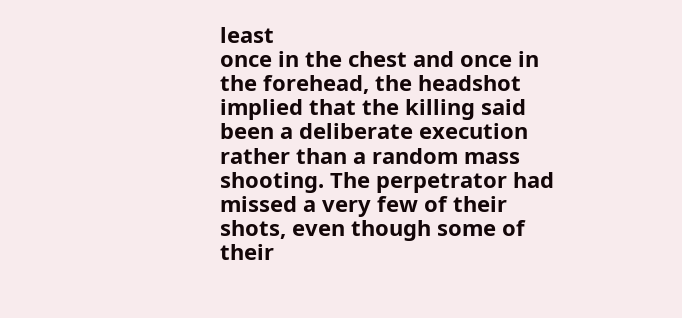least
once in the chest and once in the forehead, the headshot implied that the killing said been a deliberate execution rather than a random mass shooting. The perpetrator had missed a very few of their shots, even though some of their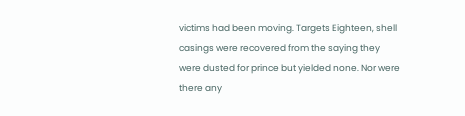victims had been moving. Targets Eighteen, shell casings were recovered from the saying they were dusted for prince but yielded none. Nor were there any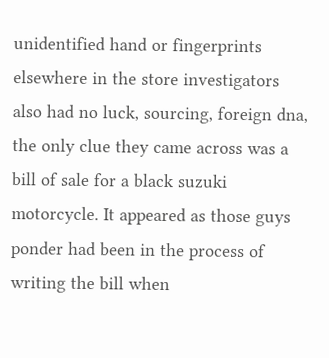unidentified hand or fingerprints elsewhere in the store investigators also had no luck, sourcing, foreign dna, the only clue they came across was a bill of sale for a black suzuki motorcycle. It appeared as those guys ponder had been in the process of writing the bill when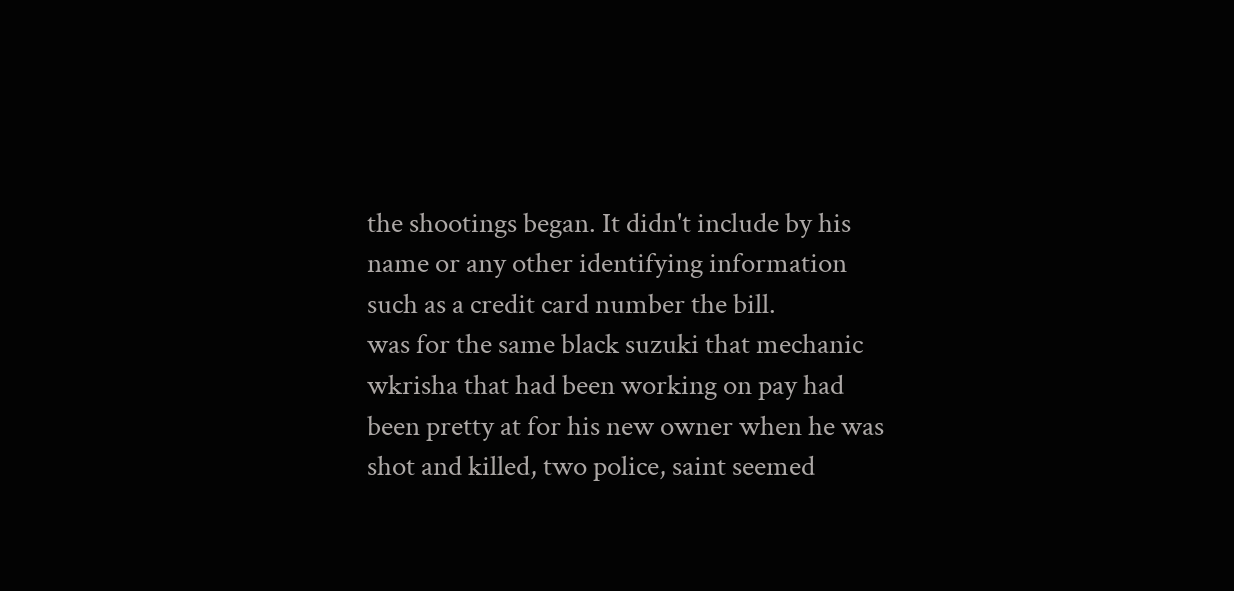the shootings began. It didn't include by his name or any other identifying information such as a credit card number the bill.
was for the same black suzuki that mechanic wkrisha that had been working on pay had been pretty at for his new owner when he was shot and killed, two police, saint seemed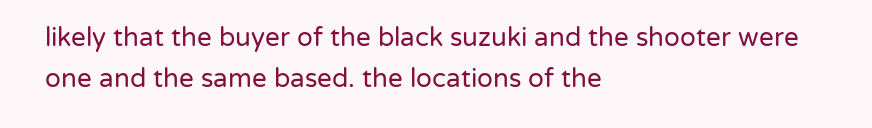likely that the buyer of the black suzuki and the shooter were one and the same based. the locations of the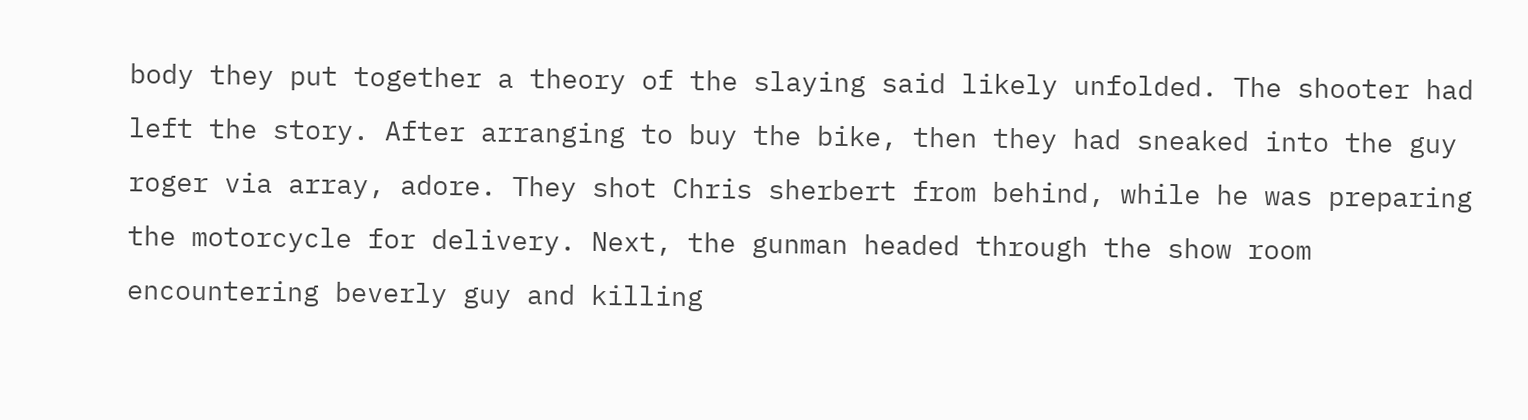body they put together a theory of the slaying said likely unfolded. The shooter had left the story. After arranging to buy the bike, then they had sneaked into the guy roger via array, adore. They shot Chris sherbert from behind, while he was preparing the motorcycle for delivery. Next, the gunman headed through the show room encountering beverly guy and killing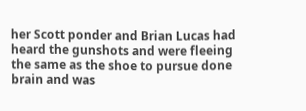her Scott ponder and Brian Lucas had heard the gunshots and were fleeing the same as the shoe to pursue done brain and was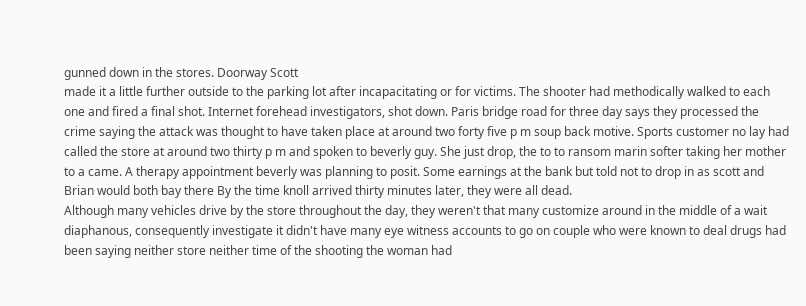gunned down in the stores. Doorway Scott
made it a little further outside to the parking lot after incapacitating or for victims. The shooter had methodically walked to each one and fired a final shot. Internet forehead investigators, shot down. Paris bridge road for three day says they processed the crime saying the attack was thought to have taken place at around two forty five p m soup back motive. Sports customer no lay had called the store at around two thirty p m and spoken to beverly guy. She just drop, the to to ransom marin softer taking her mother to a came. A therapy appointment beverly was planning to posit. Some earnings at the bank but told not to drop in as scott and Brian would both bay there By the time knoll arrived thirty minutes later, they were all dead.
Although many vehicles drive by the store throughout the day, they weren't that many customize around in the middle of a wait diaphanous, consequently investigate it didn't have many eye witness accounts to go on couple who were known to deal drugs had been saying neither store neither time of the shooting the woman had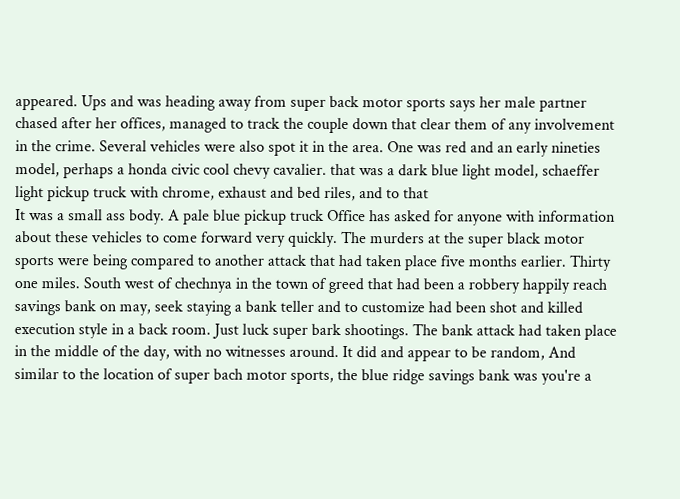appeared. Ups and was heading away from super back motor sports says her male partner chased after her offices, managed to track the couple down that clear them of any involvement in the crime. Several vehicles were also spot it in the area. One was red and an early nineties model, perhaps a honda civic cool chevy cavalier. that was a dark blue light model, schaeffer light pickup truck with chrome, exhaust and bed riles, and to that
It was a small ass body. A pale blue pickup truck Office has asked for anyone with information about these vehicles to come forward very quickly. The murders at the super black motor sports were being compared to another attack that had taken place five months earlier. Thirty one miles. South west of chechnya in the town of greed that had been a robbery happily reach savings bank on may, seek staying a bank teller and to customize had been shot and killed execution style in a back room. Just luck super bark shootings. The bank attack had taken place in the middle of the day, with no witnesses around. It did and appear to be random, And similar to the location of super bach motor sports, the blue ridge savings bank was you're a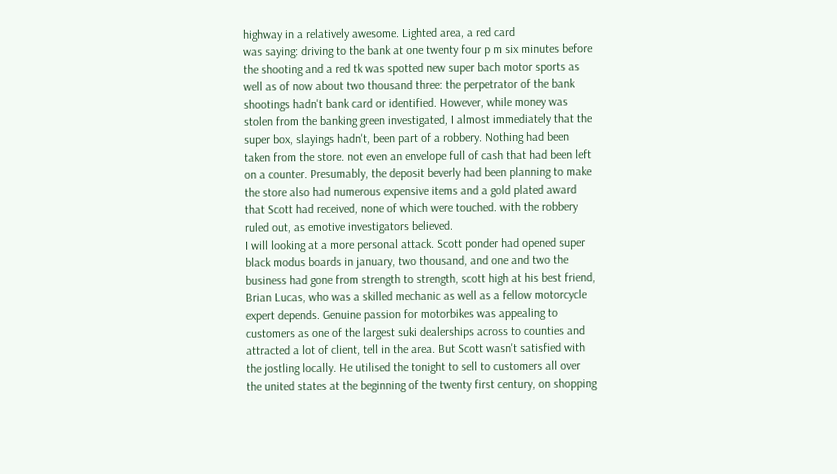highway in a relatively awesome. Lighted area, a red card
was saying: driving to the bank at one twenty four p m six minutes before the shooting and a red tk was spotted new super bach motor sports as well as of now about two thousand three: the perpetrator of the bank shootings hadn't bank card or identified. However, while money was stolen from the banking green investigated, I almost immediately that the super box, slayings hadn't, been part of a robbery. Nothing had been taken from the store. not even an envelope full of cash that had been left on a counter. Presumably, the deposit beverly had been planning to make the store also had numerous expensive items and a gold plated award that Scott had received, none of which were touched. with the robbery ruled out, as emotive investigators believed.
I will looking at a more personal attack. Scott ponder had opened super black modus boards in january, two thousand, and one and two the business had gone from strength to strength, scott high at his best friend, Brian Lucas, who was a skilled mechanic as well as a fellow motorcycle expert depends. Genuine passion for motorbikes was appealing to customers as one of the largest suki dealerships across to counties and attracted a lot of client, tell in the area. But Scott wasn't satisfied with the jostling locally. He utilised the tonight to sell to customers all over the united states at the beginning of the twenty first century, on shopping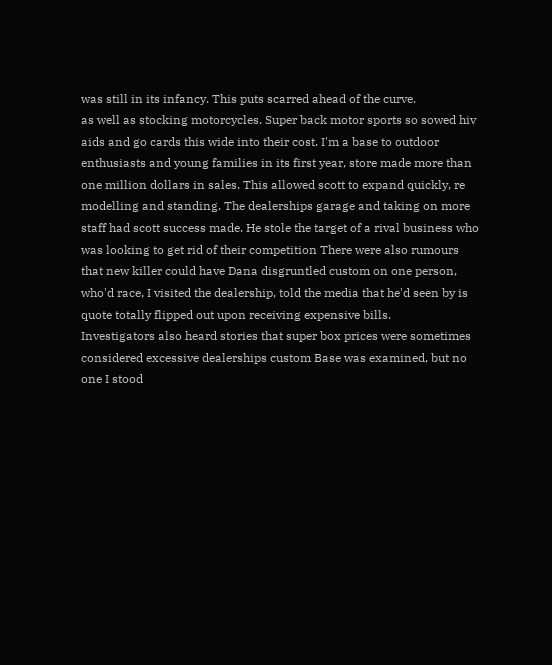was still in its infancy. This puts scarred ahead of the curve.
as well as stocking motorcycles. Super back motor sports so sowed hiv aids and go cards this wide into their cost. I'm a base to outdoor enthusiasts and young families in its first year, store made more than one million dollars in sales. This allowed scott to expand quickly, re modelling and standing. The dealerships garage and taking on more staff had scott success made. He stole the target of a rival business who was looking to get rid of their competition There were also rumours that new killer could have Dana disgruntled custom on one person, who'd race, I visited the dealership, told the media that he'd seen by is quote totally flipped out upon receiving expensive bills.
Investigators also heard stories that super box prices were sometimes considered excessive dealerships custom Base was examined, but no one I stood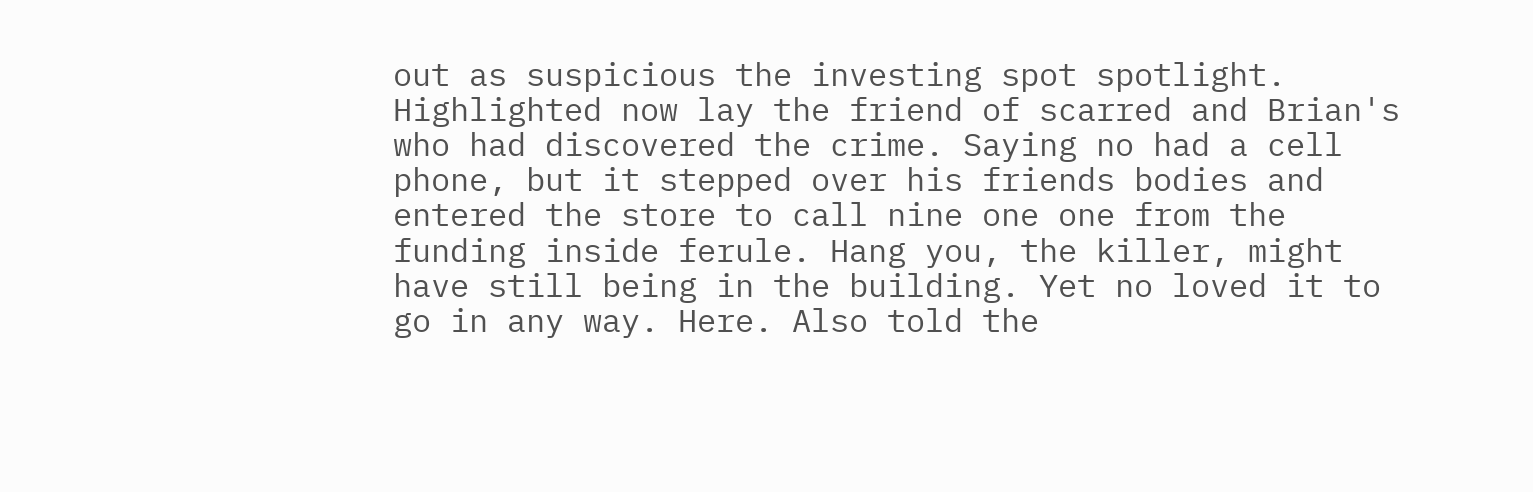out as suspicious the investing spot spotlight. Highlighted now lay the friend of scarred and Brian's who had discovered the crime. Saying no had a cell phone, but it stepped over his friends bodies and entered the store to call nine one one from the funding inside ferule. Hang you, the killer, might have still being in the building. Yet no loved it to go in any way. Here. Also told the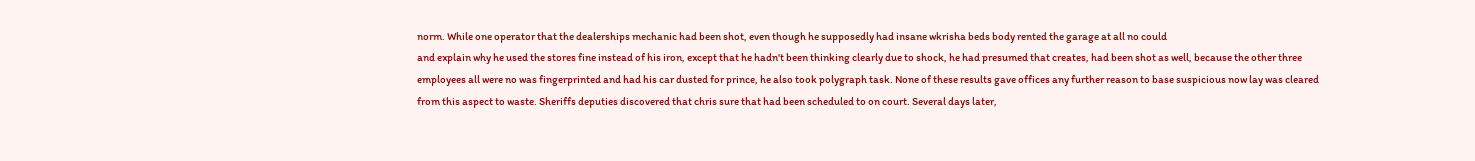norm. While one operator that the dealerships mechanic had been shot, even though he supposedly had insane wkrisha beds body rented the garage at all no could
and explain why he used the stores fine instead of his iron, except that he hadn't been thinking clearly due to shock, he had presumed that creates, had been shot as well, because the other three employees all were no was fingerprinted and had his car dusted for prince, he also took polygraph task. None of these results gave offices any further reason to base suspicious now lay was cleared from this aspect to waste. Sheriffs deputies discovered that chris sure that had been scheduled to on court. Several days later,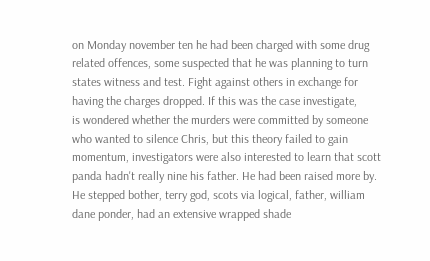on Monday november ten he had been charged with some drug related offences, some suspected that he was planning to turn states witness and test. Fight against others in exchange for having the charges dropped. If this was the case investigate,
is wondered whether the murders were committed by someone who wanted to silence Chris, but this theory failed to gain momentum, investigators were also interested to learn that scott panda hadn't really nine his father. He had been raised more by. He stepped bother, terry god, scots via logical, father, william dane ponder, had an extensive wrapped shade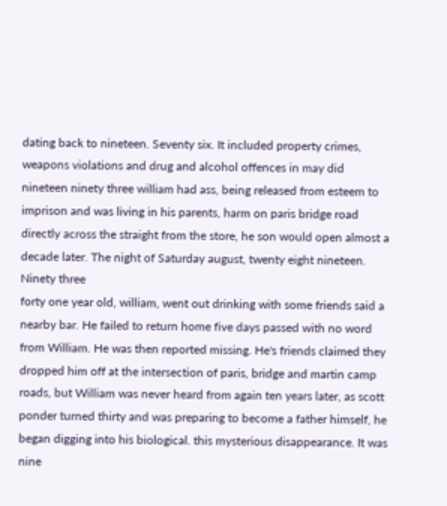dating back to nineteen. Seventy six. It included property crimes, weapons violations and drug and alcohol offences in may did nineteen ninety three william had ass, being released from esteem to imprison and was living in his parents, harm on paris bridge road directly across the straight from the store, he son would open almost a decade later. The night of Saturday august, twenty eight nineteen. Ninety three
forty one year old, william, went out drinking with some friends said a nearby bar. He failed to return home five days passed with no word from William. He was then reported missing. He's friends claimed they dropped him off at the intersection of paris, bridge and martin camp roads, but William was never heard from again ten years later, as scott ponder turned thirty and was preparing to become a father himself, he began digging into his biological. this mysterious disappearance. It was nine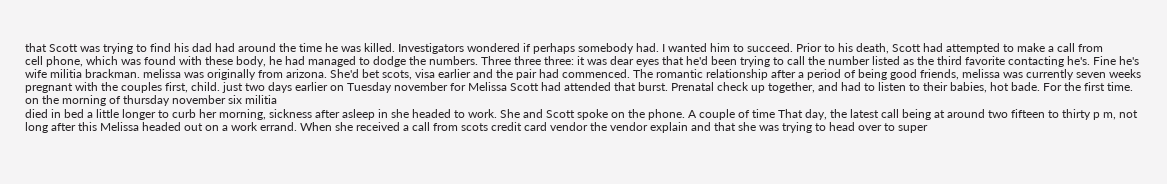that Scott was trying to find his dad had around the time he was killed. Investigators wondered if perhaps somebody had. I wanted him to succeed. Prior to his death, Scott had attempted to make a call from
cell phone, which was found with these body, he had managed to dodge the numbers. Three three three: it was dear eyes that he'd been trying to call the number listed as the third favorite contacting he's. Fine he's wife militia brackman. melissa was originally from arizona. She'd bet scots, visa earlier and the pair had commenced. The romantic relationship after a period of being good friends, melissa was currently seven weeks pregnant with the couples first, child. just two days earlier on Tuesday november for Melissa Scott had attended that burst. Prenatal check up together, and had to listen to their babies, hot bade. For the first time. on the morning of thursday november six militia
died in bed a little longer to curb her morning, sickness after asleep in she headed to work. She and Scott spoke on the phone. A couple of time That day, the latest call being at around two fifteen to thirty p m, not long after this Melissa headed out on a work errand. When she received a call from scots credit card vendor the vendor explain and that she was trying to head over to super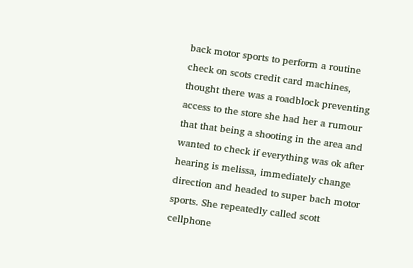back motor sports to perform a routine check on scots credit card machines, thought there was a roadblock preventing access to the store she had her a rumour that that being a shooting in the area and wanted to check if everything was ok after hearing is melissa, immediately change direction and headed to super bach motor sports. She repeatedly called scott cellphone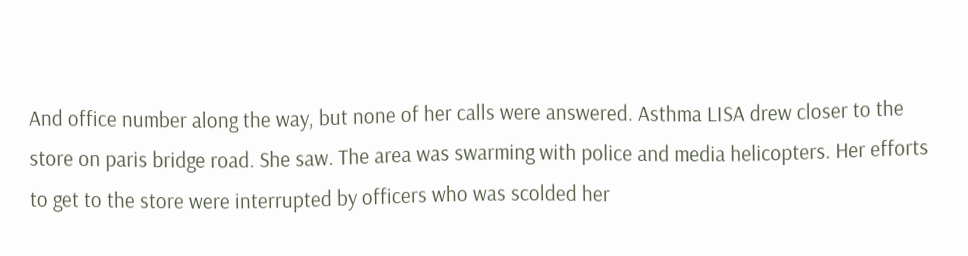And office number along the way, but none of her calls were answered. Asthma LISA drew closer to the store on paris bridge road. She saw. The area was swarming with police and media helicopters. Her efforts to get to the store were interrupted by officers who was scolded her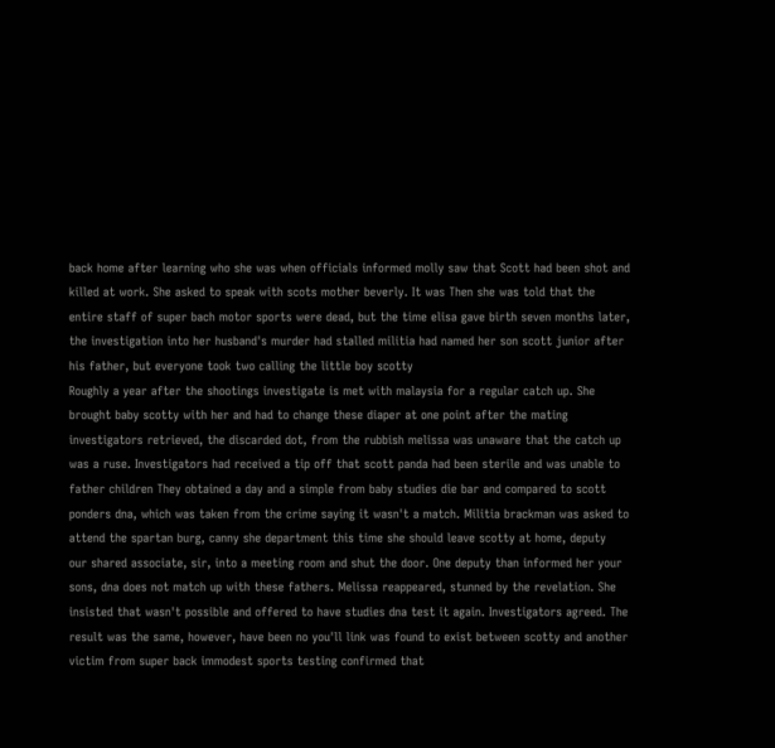back home after learning who she was when officials informed molly saw that Scott had been shot and killed at work. She asked to speak with scots mother beverly. It was Then she was told that the entire staff of super bach motor sports were dead, but the time elisa gave birth seven months later, the investigation into her husband's murder had stalled militia had named her son scott junior after his father, but everyone took two calling the little boy scotty
Roughly a year after the shootings investigate is met with malaysia for a regular catch up. She brought baby scotty with her and had to change these diaper at one point after the mating investigators retrieved, the discarded dot, from the rubbish melissa was unaware that the catch up was a ruse. Investigators had received a tip off that scott panda had been sterile and was unable to father children They obtained a day and a simple from baby studies die bar and compared to scott ponders dna, which was taken from the crime saying it wasn't a match. Militia brackman was asked to attend the spartan burg, canny she department this time she should leave scotty at home, deputy
our shared associate, sir, into a meeting room and shut the door. One deputy than informed her your sons, dna does not match up with these fathers. Melissa reappeared, stunned by the revelation. She insisted that wasn't possible and offered to have studies dna test it again. Investigators agreed. The result was the same, however, have been no you'll link was found to exist between scotty and another victim from super back immodest sports testing confirmed that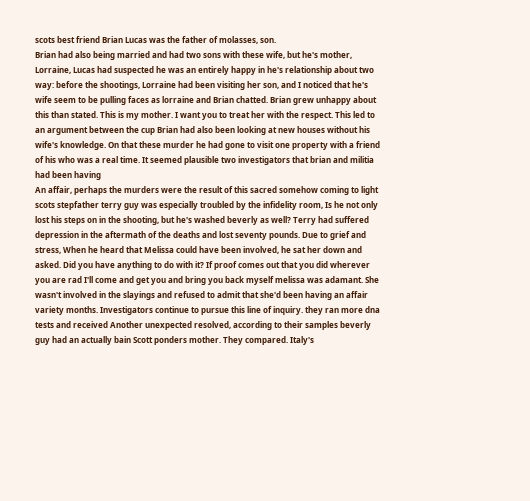scots best friend Brian Lucas was the father of molasses, son.
Brian had also being married and had two sons with these wife, but he's mother, Lorraine, Lucas had suspected he was an entirely happy in he's relationship about two way: before the shootings, Lorraine had been visiting her son, and I noticed that he's wife seem to be pulling faces as lorraine and Brian chatted. Brian grew unhappy about this than stated. This is my mother. I want you to treat her with the respect. This led to an argument between the cup Brian had also been looking at new houses without his wife's knowledge. On that these murder he had gone to visit one property with a friend of his who was a real time. It seemed plausible two investigators that brian and militia had been having
An affair, perhaps the murders were the result of this sacred somehow coming to light scots stepfather terry guy was especially troubled by the infidelity room, Is he not only lost his steps on in the shooting, but he's washed beverly as well? Terry had suffered depression in the aftermath of the deaths and lost seventy pounds. Due to grief and stress, When he heard that Melissa could have been involved, he sat her down and asked. Did you have anything to do with it? If proof comes out that you did wherever you are rad I'll come and get you and bring you back myself melissa was adamant. She wasn't involved in the slayings and refused to admit that she'd been having an affair
variety months. Investigators continue to pursue this line of inquiry. they ran more dna tests and received Another unexpected resolved, according to their samples beverly guy had an actually bain Scott ponders mother. They compared. Italy's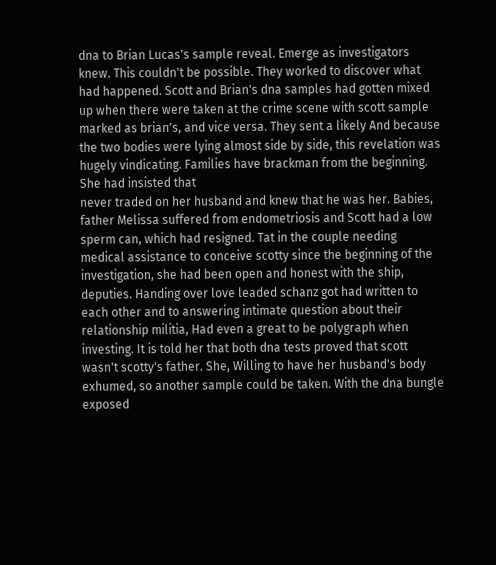dna to Brian Lucas's sample reveal. Emerge as investigators knew. This couldn't be possible. They worked to discover what had happened. Scott and Brian's dna samples had gotten mixed up when there were taken at the crime scene with scott sample marked as brian's, and vice versa. They sent a likely And because the two bodies were lying almost side by side, this revelation was hugely vindicating. Families have brackman from the beginning. She had insisted that
never traded on her husband and knew that he was her. Babies, father Melissa suffered from endometriosis and Scott had a low sperm can, which had resigned. Tat in the couple needing medical assistance to conceive scotty since the beginning of the investigation, she had been open and honest with the ship, deputies. Handing over love leaded schanz got had written to each other and to answering intimate question about their relationship militia, Had even a great to be polygraph when investing. It is told her that both dna tests proved that scott wasn't scotty's father. She, Willing to have her husband's body exhumed, so another sample could be taken. With the dna bungle exposed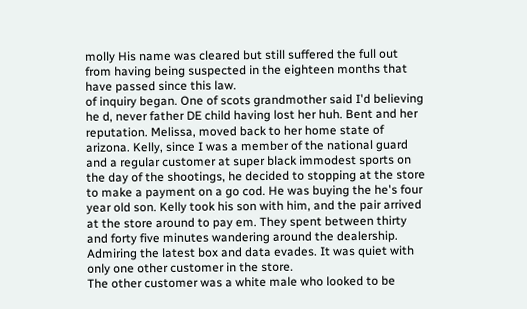molly His name was cleared but still suffered the full out from having being suspected in the eighteen months that have passed since this law.
of inquiry began. One of scots grandmother said I'd believing he d, never father DE child having lost her huh. Bent and her reputation. Melissa, moved back to her home state of arizona. Kelly, since I was a member of the national guard and a regular customer at super black immodest sports on the day of the shootings, he decided to stopping at the store to make a payment on a go cod. He was buying the he's four year old son. Kelly took his son with him, and the pair arrived at the store around to pay em. They spent between thirty and forty five minutes wandering around the dealership. Admiring the latest box and data evades. It was quiet with only one other customer in the store.
The other customer was a white male who looked to be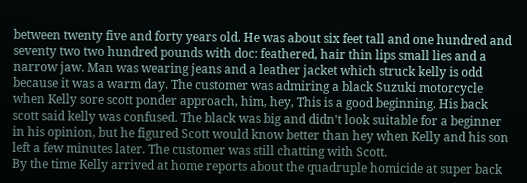between twenty five and forty years old. He was about six feet tall and one hundred and seventy two two hundred pounds with doc: feathered, hair thin lips small lies and a narrow jaw. Man was wearing jeans and a leather jacket which struck kelly is odd because it was a warm day. The customer was admiring a black Suzuki motorcycle when Kelly sore scott ponder approach, him, hey, This is a good beginning. His back scott said kelly was confused. The black was big and didn't look suitable for a beginner in his opinion, but he figured Scott would know better than hey when Kelly and his son left a few minutes later. The customer was still chatting with Scott.
By the time Kelly arrived at home reports about the quadruple homicide at super back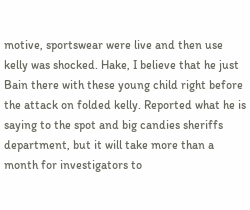motive, sportswear were live and then use kelly was shocked. Hake, I believe that he just Bain there with these young child right before the attack on folded kelly. Reported what he is saying to the spot and big candies sheriffs department, but it will take more than a month for investigators to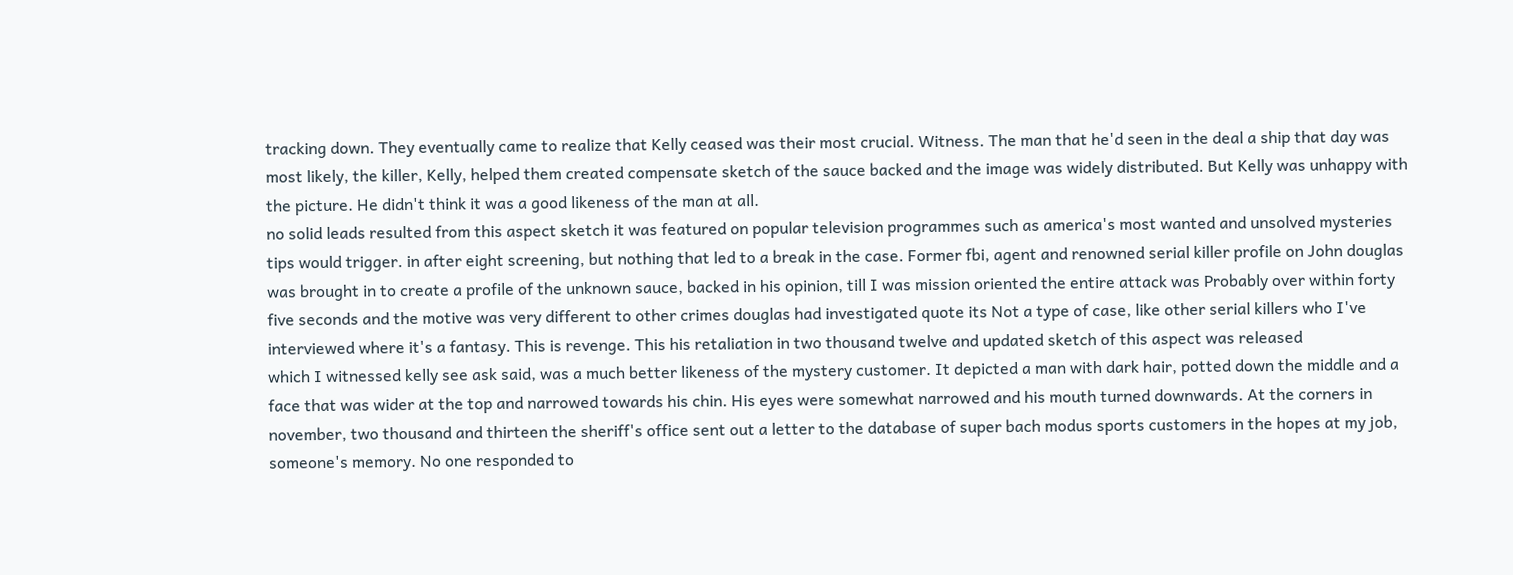tracking down. They eventually came to realize that Kelly ceased was their most crucial. Witness. The man that he'd seen in the deal a ship that day was most likely, the killer, Kelly, helped them created compensate sketch of the sauce backed and the image was widely distributed. But Kelly was unhappy with the picture. He didn't think it was a good likeness of the man at all.
no solid leads resulted from this aspect sketch it was featured on popular television programmes such as america's most wanted and unsolved mysteries tips would trigger. in after eight screening, but nothing that led to a break in the case. Former fbi, agent and renowned serial killer profile on John douglas was brought in to create a profile of the unknown sauce, backed in his opinion, till I was mission oriented the entire attack was Probably over within forty five seconds and the motive was very different to other crimes douglas had investigated quote its Not a type of case, like other serial killers who I've interviewed where it's a fantasy. This is revenge. This his retaliation in two thousand twelve and updated sketch of this aspect was released
which I witnessed kelly see ask said, was a much better likeness of the mystery customer. It depicted a man with dark hair, potted down the middle and a face that was wider at the top and narrowed towards his chin. His eyes were somewhat narrowed and his mouth turned downwards. At the corners in november, two thousand and thirteen the sheriff's office sent out a letter to the database of super bach modus sports customers in the hopes at my job, someone's memory. No one responded to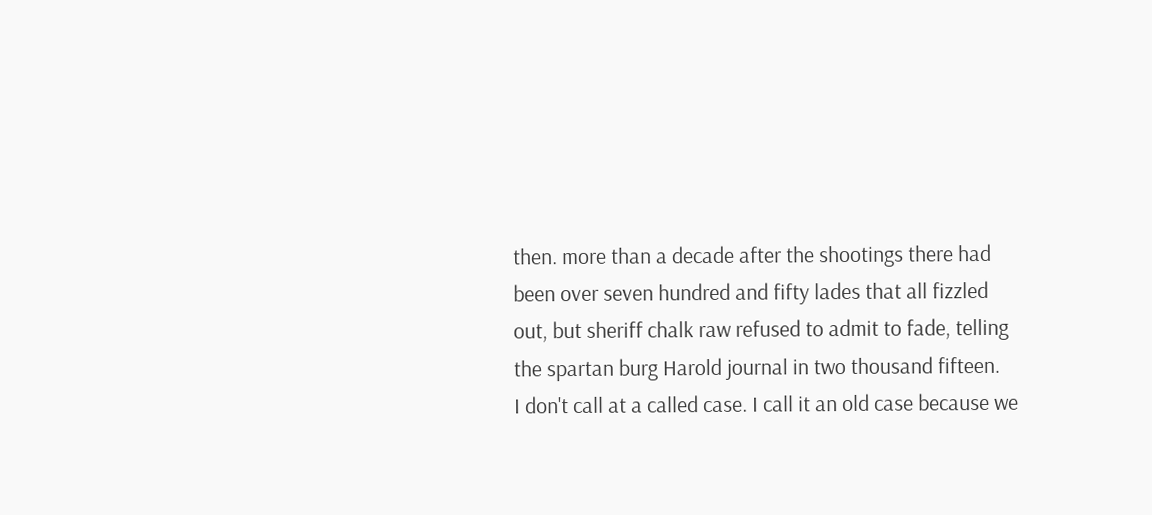then. more than a decade after the shootings there had been over seven hundred and fifty lades that all fizzled out, but sheriff chalk raw refused to admit to fade, telling the spartan burg Harold journal in two thousand fifteen.
I don't call at a called case. I call it an old case because we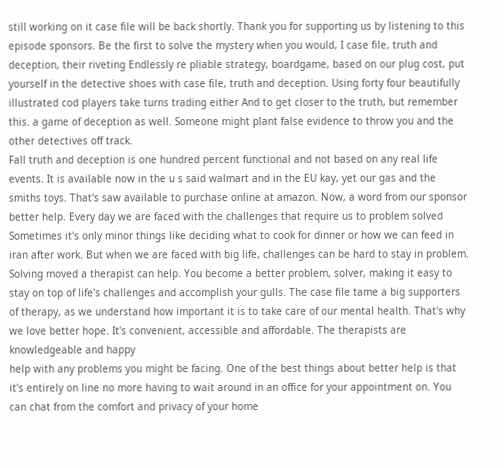still working on it case file will be back shortly. Thank you for supporting us by listening to this episode sponsors. Be the first to solve the mystery when you would, I case file, truth and deception, their riveting Endlessly re pliable strategy, boardgame, based on our plug cost, put yourself in the detective shoes with case file, truth and deception. Using forty four beautifully illustrated cod players take turns trading either And to get closer to the truth, but remember this. a game of deception as well. Someone might plant false evidence to throw you and the other detectives off track.
Fall truth and deception is one hundred percent functional and not based on any real life events. It is available now in the u s said walmart and in the EU kay, yet our gas and the smiths toys. That's saw available to purchase online at amazon. Now, a word from our sponsor better help. Every day we are faced with the challenges that require us to problem solved
Sometimes it's only minor things like deciding what to cook for dinner or how we can feed in iran after work. But when we are faced with big life, challenges can be hard to stay in problem. Solving moved a therapist can help. You become a better problem, solver, making it easy to stay on top of life's challenges and accomplish your gulls. The case file tame a big supporters of therapy, as we understand how important it is to take care of our mental health. That's why we love better hope. It's convenient, accessible and affordable. The therapists are knowledgeable and happy
help with any problems you might be facing. One of the best things about better help is that it's entirely on line no more having to wait around in an office for your appointment on. You can chat from the comfort and privacy of your home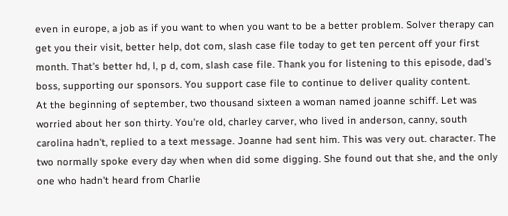even in europe, a job as if you want to when you want to be a better problem. Solver therapy can get you their visit, better help, dot com, slash case file today to get ten percent off your first month. That's better hd, l, p d, com, slash case file. Thank you for listening to this episode, dad's boss, supporting our sponsors. You support case file to continue to deliver quality content.
At the beginning of september, two thousand sixteen a woman named joanne schiff. Let was worried about her son thirty. You're old, charley carver, who lived in anderson, canny, south carolina hadn't, replied to a text message. Joanne had sent him. This was very out. character. The two normally spoke every day when when did some digging. She found out that she, and the only one who hadn't heard from Charlie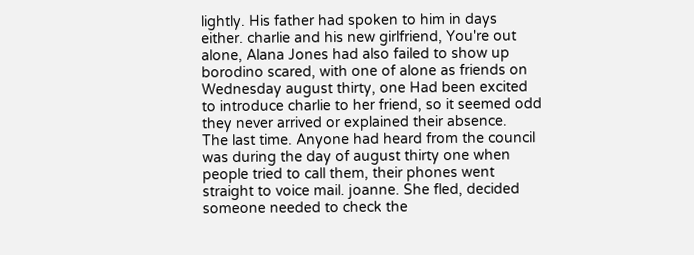lightly. His father had spoken to him in days either. charlie and his new girlfriend, You're out alone, Alana Jones had also failed to show up borodino scared, with one of alone as friends on Wednesday august thirty, one Had been excited to introduce charlie to her friend, so it seemed odd they never arrived or explained their absence.
The last time. Anyone had heard from the council was during the day of august thirty one when people tried to call them, their phones went straight to voice mail. joanne. She fled, decided someone needed to check the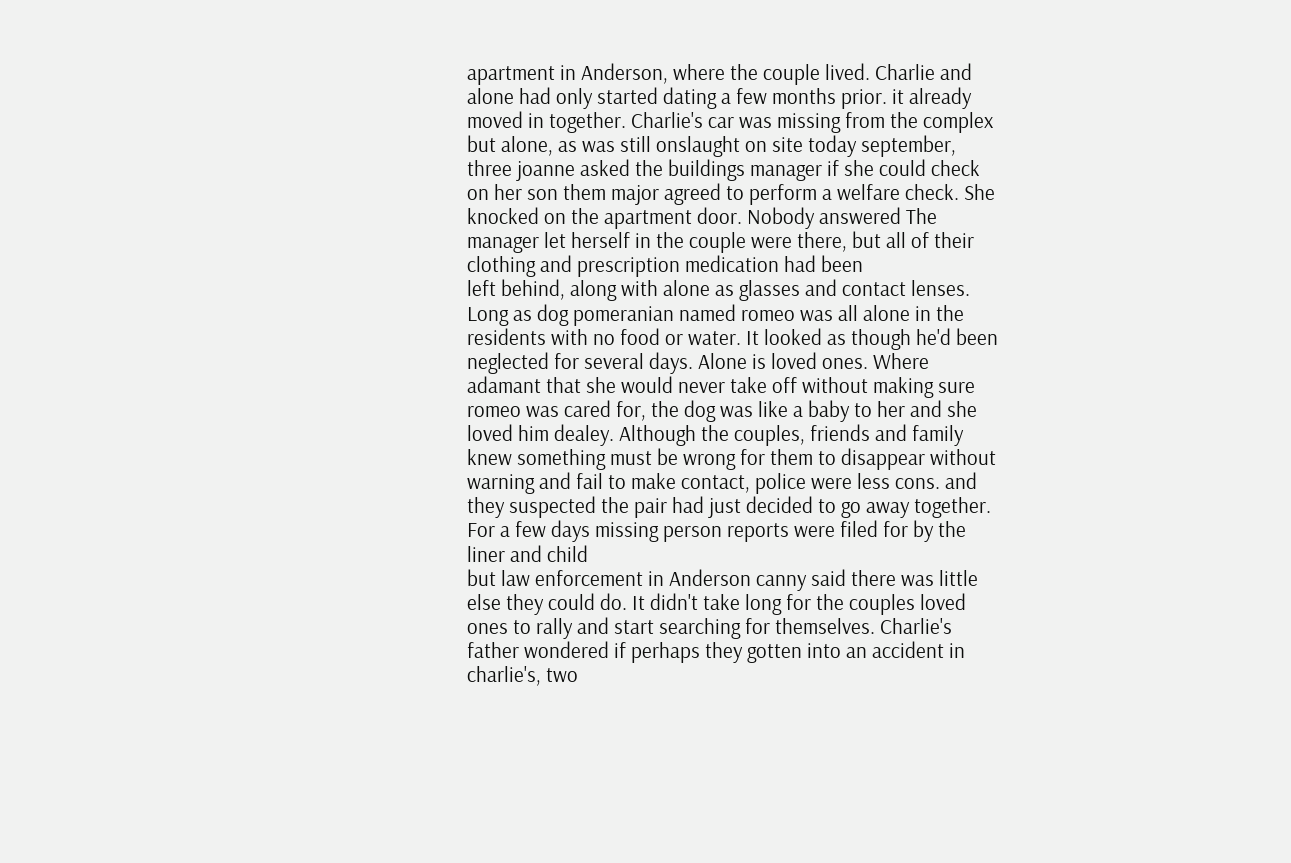apartment in Anderson, where the couple lived. Charlie and alone had only started dating a few months prior. it already moved in together. Charlie's car was missing from the complex but alone, as was still onslaught on site today september, three joanne asked the buildings manager if she could check on her son them major agreed to perform a welfare check. She knocked on the apartment door. Nobody answered The manager let herself in the couple were there, but all of their clothing and prescription medication had been
left behind, along with alone as glasses and contact lenses. Long as dog pomeranian named romeo was all alone in the residents with no food or water. It looked as though he'd been neglected for several days. Alone is loved ones. Where adamant that she would never take off without making sure romeo was cared for, the dog was like a baby to her and she loved him dealey. Although the couples, friends and family knew something must be wrong for them to disappear without warning and fail to make contact, police were less cons. and they suspected the pair had just decided to go away together. For a few days missing person reports were filed for by the liner and child
but law enforcement in Anderson canny said there was little else they could do. It didn't take long for the couples loved ones to rally and start searching for themselves. Charlie's father wondered if perhaps they gotten into an accident in charlie's, two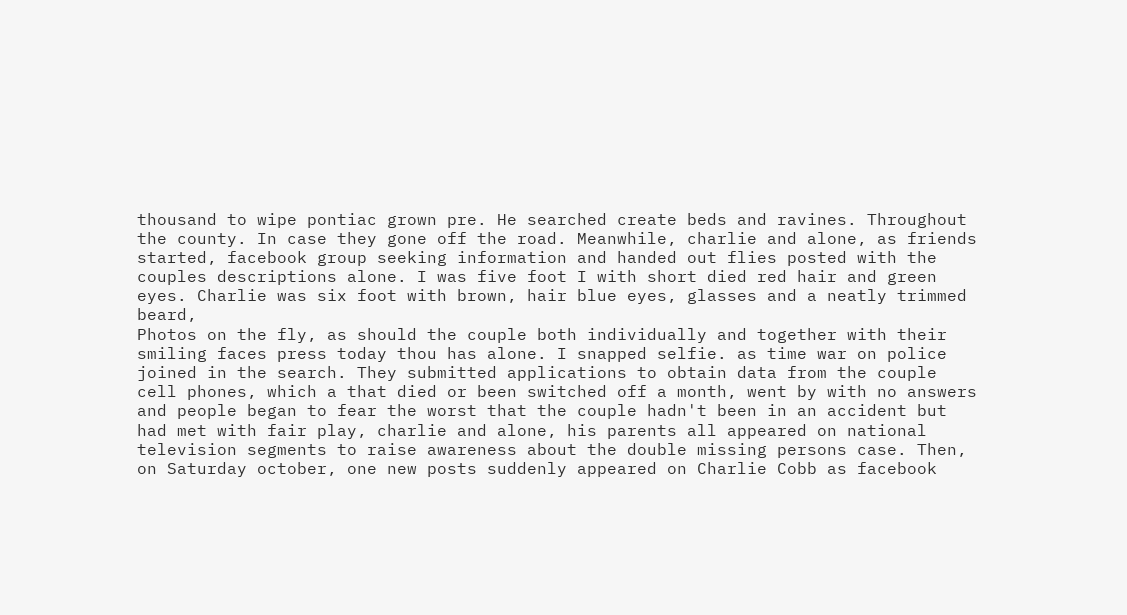thousand to wipe pontiac grown pre. He searched create beds and ravines. Throughout the county. In case they gone off the road. Meanwhile, charlie and alone, as friends started, facebook group seeking information and handed out flies posted with the couples descriptions alone. I was five foot I with short died red hair and green eyes. Charlie was six foot with brown, hair blue eyes, glasses and a neatly trimmed beard,
Photos on the fly, as should the couple both individually and together with their smiling faces press today thou has alone. I snapped selfie. as time war on police joined in the search. They submitted applications to obtain data from the couple cell phones, which a that died or been switched off a month, went by with no answers and people began to fear the worst that the couple hadn't been in an accident but had met with fair play, charlie and alone, his parents all appeared on national television segments to raise awareness about the double missing persons case. Then, on Saturday october, one new posts suddenly appeared on Charlie Cobb as facebook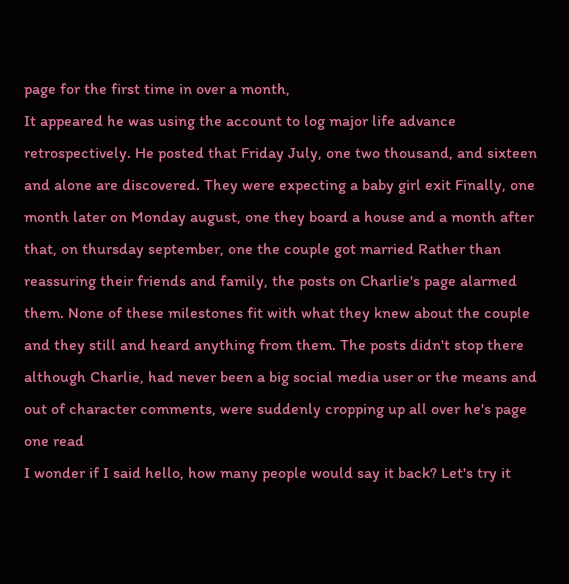page for the first time in over a month,
It appeared he was using the account to log major life advance retrospectively. He posted that Friday July, one two thousand, and sixteen and alone are discovered. They were expecting a baby girl exit Finally, one month later on Monday august, one they board a house and a month after that, on thursday september, one the couple got married Rather than reassuring their friends and family, the posts on Charlie's page alarmed them. None of these milestones fit with what they knew about the couple and they still and heard anything from them. The posts didn't stop there although Charlie, had never been a big social media user or the means and out of character comments, were suddenly cropping up all over he's page one read
I wonder if I said hello, how many people would say it back? Let's try it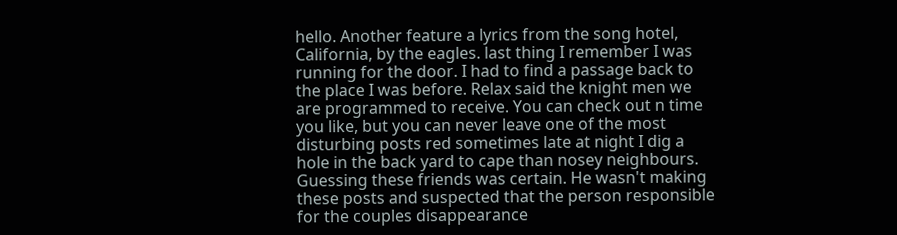hello. Another feature a lyrics from the song hotel, California, by the eagles. last thing I remember I was running for the door. I had to find a passage back to the place I was before. Relax said the knight men we are programmed to receive. You can check out n time you like, but you can never leave one of the most disturbing posts red sometimes late at night I dig a hole in the back yard to cape than nosey neighbours. Guessing these friends was certain. He wasn't making these posts and suspected that the person responsible for the couples disappearance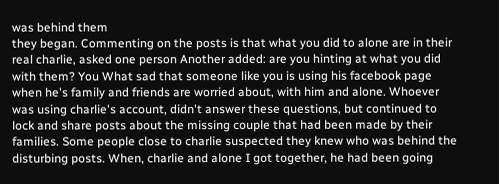was behind them
they began. Commenting on the posts is that what you did to alone are in their real charlie, asked one person Another added: are you hinting at what you did with them? You What sad that someone like you is using his facebook page when he's family and friends are worried about, with him and alone. Whoever was using charlie's account, didn't answer these questions, but continued to lock and share posts about the missing couple that had been made by their families. Some people close to charlie suspected they knew who was behind the disturbing posts. When, charlie and alone I got together, he had been going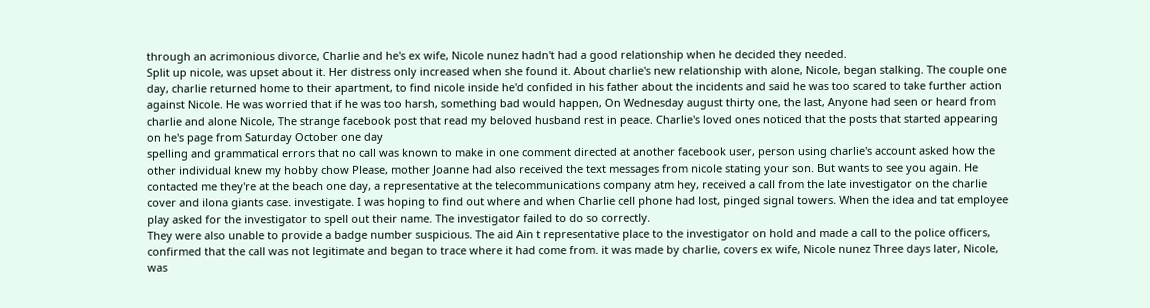through an acrimonious divorce, Charlie and he's ex wife, Nicole nunez hadn't had a good relationship when he decided they needed.
Split up nicole, was upset about it. Her distress only increased when she found it. About charlie's new relationship with alone, Nicole, began stalking. The couple one day, charlie returned home to their apartment, to find nicole inside he'd confided in his father about the incidents and said he was too scared to take further action against Nicole. He was worried that if he was too harsh, something bad would happen, On Wednesday august thirty one, the last, Anyone had seen or heard from charlie and alone Nicole, The strange facebook post that read my beloved husband rest in peace. Charlie's loved ones noticed that the posts that started appearing on he's page from Saturday October one day
spelling and grammatical errors that no call was known to make in one comment directed at another facebook user, person using charlie's account asked how the other individual knew my hobby chow Please, mother Joanne had also received the text messages from nicole stating your son. But wants to see you again. He contacted me they're at the beach one day, a representative at the telecommunications company atm hey, received a call from the late investigator on the charlie cover and ilona giants case. investigate. I was hoping to find out where and when Charlie cell phone had lost, pinged signal towers. When the idea and tat employee play asked for the investigator to spell out their name. The investigator failed to do so correctly.
They were also unable to provide a badge number suspicious. The aid Ain t representative place to the investigator on hold and made a call to the police officers, confirmed that the call was not legitimate and began to trace where it had come from. it was made by charlie, covers ex wife, Nicole nunez Three days later, Nicole, was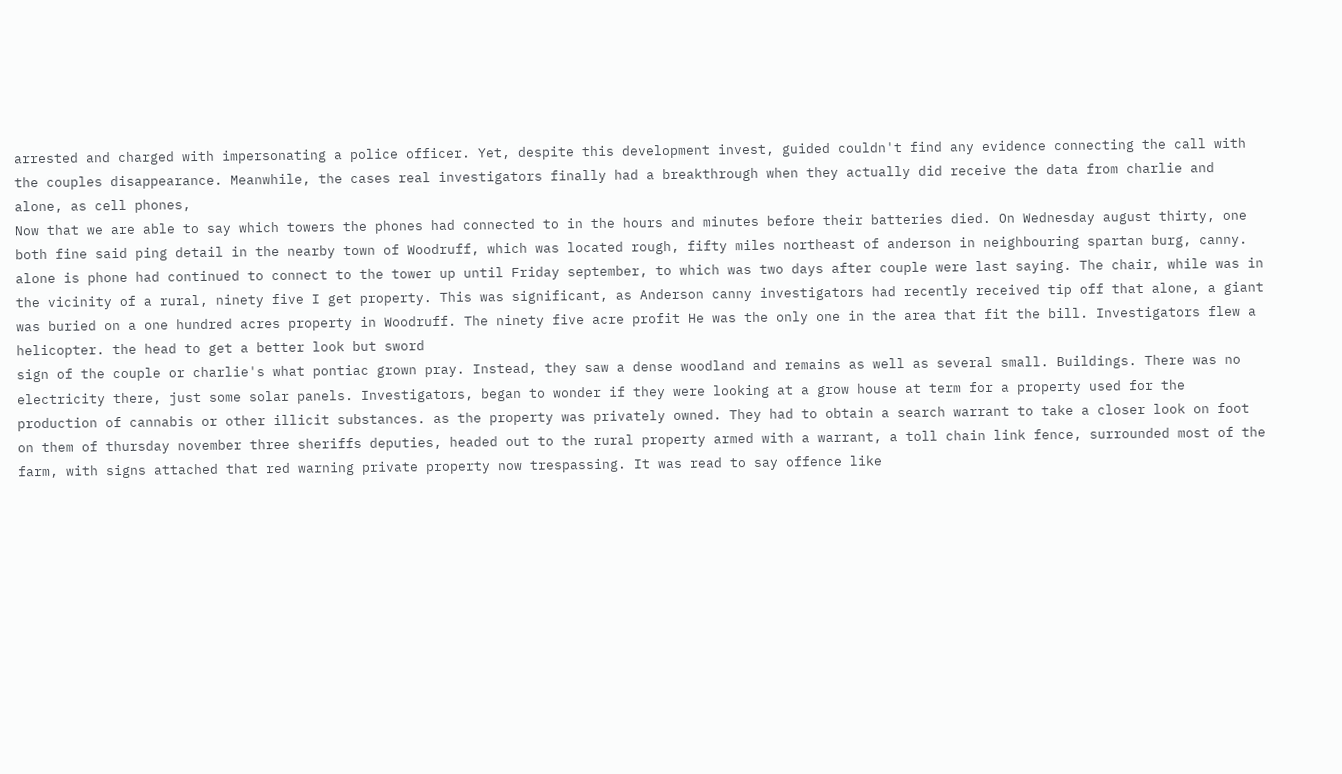arrested and charged with impersonating a police officer. Yet, despite this development invest, guided couldn't find any evidence connecting the call with the couples disappearance. Meanwhile, the cases real investigators finally had a breakthrough when they actually did receive the data from charlie and alone, as cell phones,
Now that we are able to say which towers the phones had connected to in the hours and minutes before their batteries died. On Wednesday august thirty, one both fine said ping detail in the nearby town of Woodruff, which was located rough, fifty miles northeast of anderson in neighbouring spartan burg, canny. alone is phone had continued to connect to the tower up until Friday september, to which was two days after couple were last saying. The chair, while was in the vicinity of a rural, ninety five I get property. This was significant, as Anderson canny investigators had recently received tip off that alone, a giant was buried on a one hundred acres property in Woodruff. The ninety five acre profit He was the only one in the area that fit the bill. Investigators flew a helicopter. the head to get a better look but sword
sign of the couple or charlie's what pontiac grown pray. Instead, they saw a dense woodland and remains as well as several small. Buildings. There was no electricity there, just some solar panels. Investigators, began to wonder if they were looking at a grow house at term for a property used for the production of cannabis or other illicit substances. as the property was privately owned. They had to obtain a search warrant to take a closer look on foot on them of thursday november three sheriffs deputies, headed out to the rural property armed with a warrant, a toll chain link fence, surrounded most of the farm, with signs attached that red warning private property now trespassing. It was read to say offence like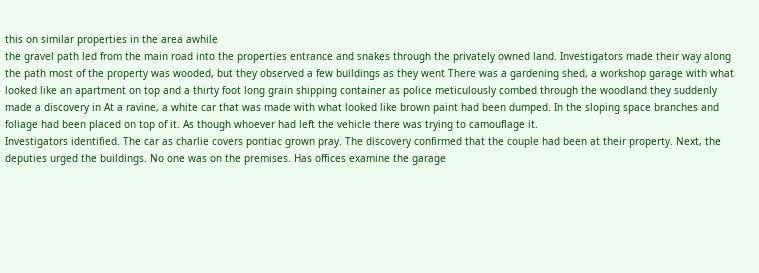this on similar properties in the area awhile
the gravel path led from the main road into the properties entrance and snakes through the privately owned land. Investigators made their way along the path most of the property was wooded, but they observed a few buildings as they went There was a gardening shed, a workshop garage with what looked like an apartment on top and a thirty foot long grain shipping container as police meticulously combed through the woodland they suddenly made a discovery in At a ravine, a white car that was made with what looked like brown paint had been dumped. In the sloping space branches and foliage had been placed on top of it. As though whoever had left the vehicle there was trying to camouflage it.
Investigators identified. The car as charlie covers pontiac grown pray. The discovery confirmed that the couple had been at their property. Next, the deputies urged the buildings. No one was on the premises. Has offices examine the garage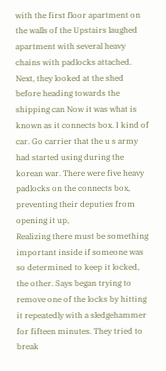with the first floor apartment on the walls of the Upstairs laughed apartment with several heavy chains with padlocks attached. Next, they looked at the shed before heading towards the shipping can Now it was what is known as it connects box. I kind of car. Go carrier that the u s army had started using during the korean war. There were five heavy padlocks on the connects box, preventing their deputies from opening it up,
Realizing there must be something important inside if someone was so determined to keep it locked, the other. Says began trying to remove one of the locks by hitting it repeatedly with a sledgehammer for fifteen minutes. They tried to break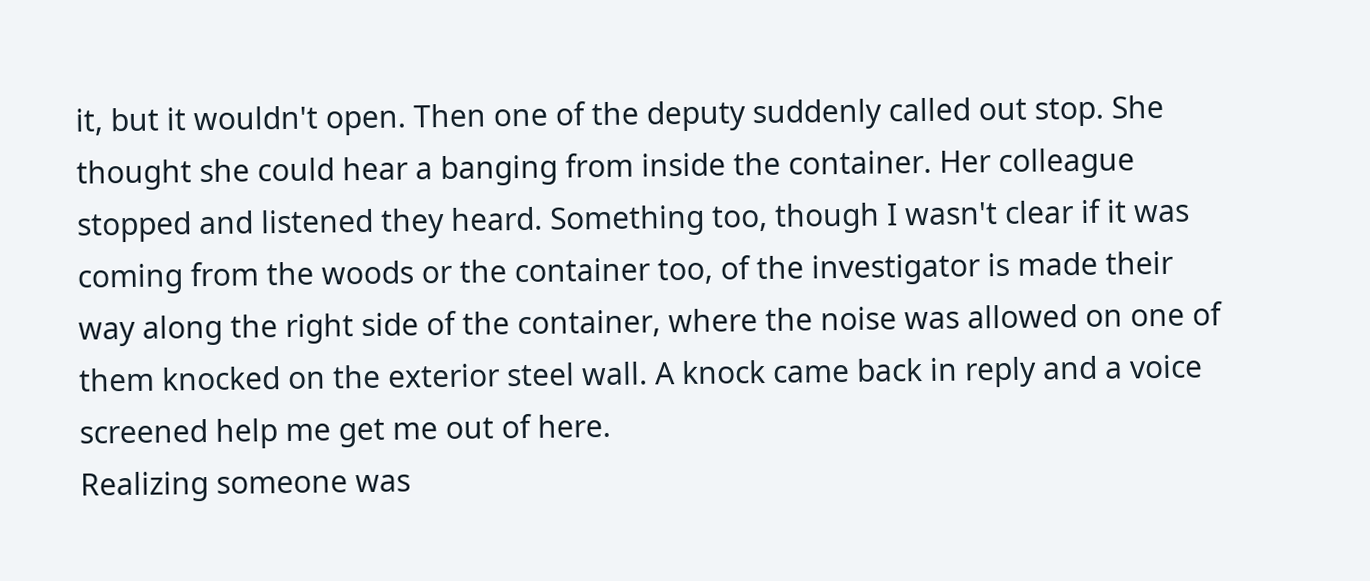it, but it wouldn't open. Then one of the deputy suddenly called out stop. She thought she could hear a banging from inside the container. Her colleague stopped and listened they heard. Something too, though I wasn't clear if it was coming from the woods or the container too, of the investigator is made their way along the right side of the container, where the noise was allowed on one of them knocked on the exterior steel wall. A knock came back in reply and a voice screened help me get me out of here.
Realizing someone was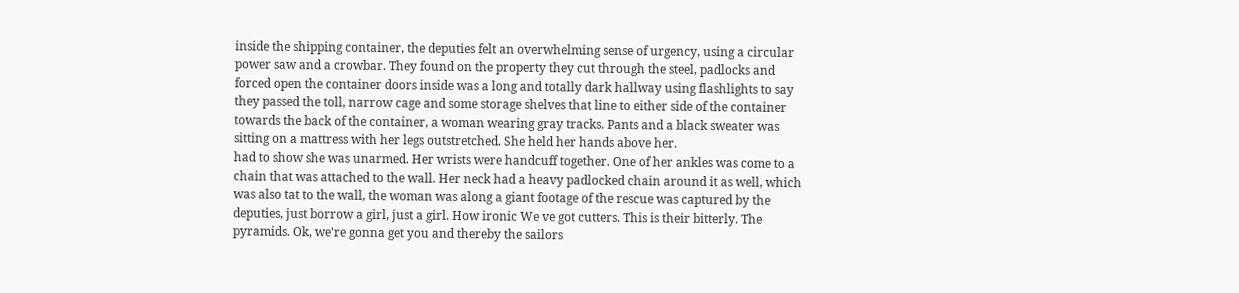inside the shipping container, the deputies felt an overwhelming sense of urgency, using a circular power saw and a crowbar. They found on the property they cut through the steel, padlocks and forced open the container doors inside was a long and totally dark hallway using flashlights to say they passed the toll, narrow cage and some storage shelves that line to either side of the container towards the back of the container, a woman wearing gray tracks. Pants and a black sweater was sitting on a mattress with her legs outstretched. She held her hands above her.
had to show she was unarmed. Her wrists were handcuff together. One of her ankles was come to a chain that was attached to the wall. Her neck had a heavy padlocked chain around it as well, which was also tat to the wall, the woman was along a giant footage of the rescue was captured by the deputies, just borrow a girl, just a girl. How ironic We ve got cutters. This is their bitterly. The pyramids. Ok, we're gonna get you and thereby the sailors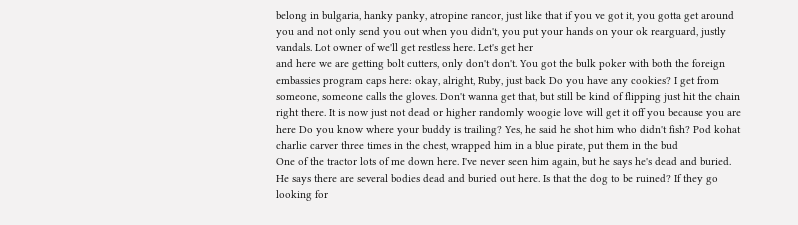belong in bulgaria, hanky panky, atropine rancor, just like that if you ve got it, you gotta get around you and not only send you out when you didn't, you put your hands on your ok rearguard, justly vandals. Lot owner of we'll get restless here. Let's get her
and here we are getting bolt cutters, only don't don't. You got the bulk poker with both the foreign embassies program caps here: okay, alright, Ruby, just back Do you have any cookies? I get from someone, someone calls the gloves. Don't wanna get that, but still be kind of flipping just hit the chain right there. It is now just not dead or higher randomly woogie love will get it off you because you are here Do you know where your buddy is trailing? Yes, he said he shot him who didn't fish? Pod kohat charlie carver three times in the chest, wrapped him in a blue pirate, put them in the bud
One of the tractor lots of me down here. I've never seen him again, but he says he's dead and buried. He says there are several bodies dead and buried out here. Is that the dog to be ruined? If they go looking for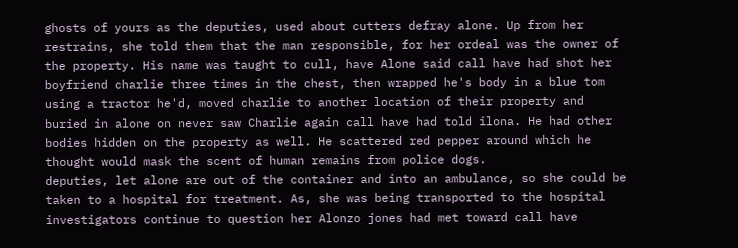ghosts of yours as the deputies, used about cutters defray alone. Up from her restrains, she told them that the man responsible, for her ordeal was the owner of the property. His name was taught to cull, have Alone said call have had shot her boyfriend charlie three times in the chest, then wrapped he's body in a blue tom using a tractor he'd, moved charlie to another location of their property and buried in alone on never saw Charlie again call have had told ilona. He had other bodies hidden on the property as well. He scattered red pepper around which he thought would mask the scent of human remains from police dogs.
deputies, let alone are out of the container and into an ambulance, so she could be taken to a hospital for treatment. As, she was being transported to the hospital investigators continue to question her Alonzo jones had met toward call have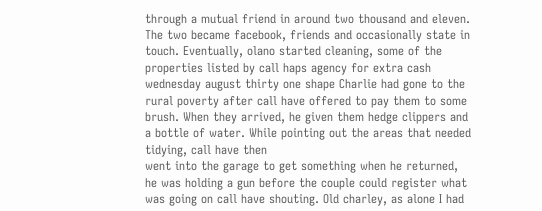through a mutual friend in around two thousand and eleven. The two became facebook, friends and occasionally state in touch. Eventually, olano started cleaning, some of the properties listed by call haps agency for extra cash wednesday august thirty one shape Charlie had gone to the rural poverty after call have offered to pay them to some brush. When they arrived, he given them hedge clippers and a bottle of water. While pointing out the areas that needed tidying, call have then
went into the garage to get something when he returned, he was holding a gun before the couple could register what was going on call have shouting. Old charley, as alone I had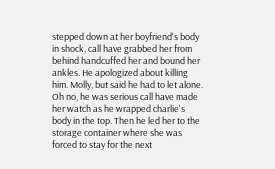stepped down at her boyfriend's body in shock, call have grabbed her from behind handcuffed her and bound her ankles. He apologized about killing him. Molly, but said he had to let alone. Oh no, he was serious call have made her watch as he wrapped charlie's body in the top. Then he led her to the storage container where she was forced to stay for the next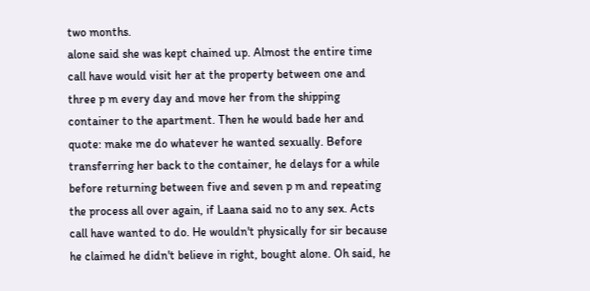two months.
alone said she was kept chained up. Almost the entire time call have would visit her at the property between one and three p m every day and move her from the shipping container to the apartment. Then he would bade her and quote: make me do whatever he wanted sexually. Before transferring her back to the container, he delays for a while before returning between five and seven p m and repeating the process all over again, if Laana said no to any sex. Acts call have wanted to do. He wouldn't physically for sir because he claimed he didn't believe in right, bought alone. Oh said, he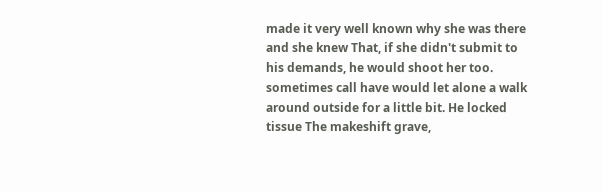made it very well known why she was there and she knew That, if she didn't submit to his demands, he would shoot her too.
sometimes call have would let alone a walk around outside for a little bit. He locked tissue The makeshift grave,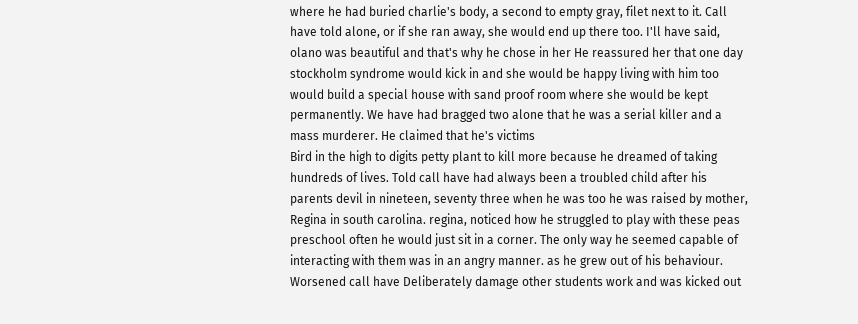where he had buried charlie's body, a second to empty gray, filet next to it. Call have told alone, or if she ran away, she would end up there too. I'll have said, olano was beautiful and that's why he chose in her He reassured her that one day stockholm syndrome would kick in and she would be happy living with him too would build a special house with sand proof room where she would be kept permanently. We have had bragged two alone that he was a serial killer and a mass murderer. He claimed that he's victims
Bird in the high to digits petty plant to kill more because he dreamed of taking hundreds of lives. Told call have had always been a troubled child after his parents devil in nineteen, seventy three when he was too he was raised by mother, Regina in south carolina. regina, noticed how he struggled to play with these peas preschool often he would just sit in a corner. The only way he seemed capable of interacting with them was in an angry manner. as he grew out of his behaviour. Worsened call have Deliberately damage other students work and was kicked out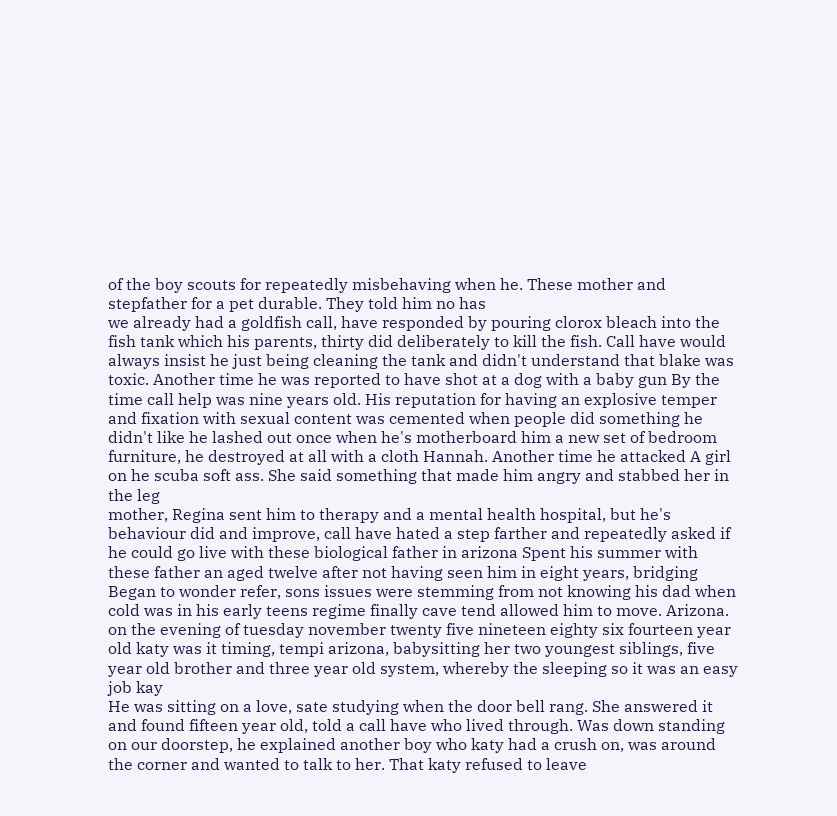of the boy scouts for repeatedly misbehaving when he. These mother and stepfather for a pet durable. They told him no has
we already had a goldfish call, have responded by pouring clorox bleach into the fish tank which his parents, thirty did deliberately to kill the fish. Call have would always insist he just being cleaning the tank and didn't understand that blake was toxic. Another time he was reported to have shot at a dog with a baby gun By the time call help was nine years old. His reputation for having an explosive temper and fixation with sexual content was cemented when people did something he didn't like he lashed out once when he's motherboard him a new set of bedroom furniture, he destroyed at all with a cloth Hannah. Another time he attacked A girl on he scuba soft ass. She said something that made him angry and stabbed her in the leg
mother, Regina sent him to therapy and a mental health hospital, but he's behaviour did and improve, call have hated a step farther and repeatedly asked if he could go live with these biological father in arizona Spent his summer with these father an aged twelve after not having seen him in eight years, bridging Began to wonder refer, sons issues were stemming from not knowing his dad when cold was in his early teens regime finally cave tend allowed him to move. Arizona. on the evening of tuesday november twenty five nineteen eighty six fourteen year old katy was it timing, tempi arizona, babysitting her two youngest siblings, five year old brother and three year old system, whereby the sleeping so it was an easy job kay
He was sitting on a love, sate studying when the door bell rang. She answered it and found fifteen year old, told a call have who lived through. Was down standing on our doorstep, he explained another boy who katy had a crush on, was around the corner and wanted to talk to her. That katy refused to leave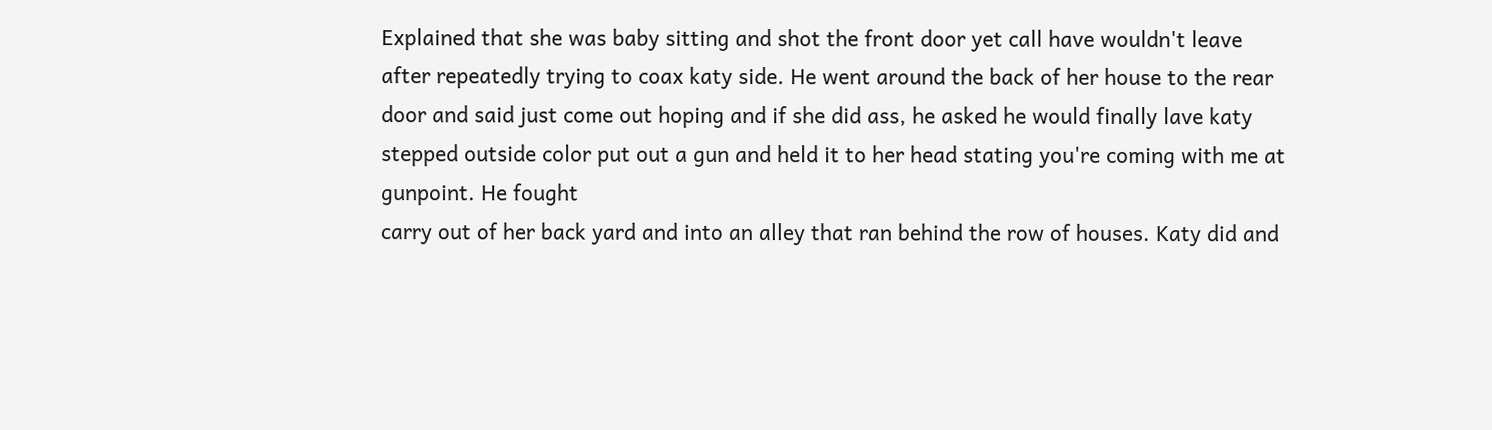Explained that she was baby sitting and shot the front door yet call have wouldn't leave after repeatedly trying to coax katy side. He went around the back of her house to the rear door and said just come out hoping and if she did ass, he asked he would finally lave katy stepped outside color put out a gun and held it to her head stating you're coming with me at gunpoint. He fought
carry out of her back yard and into an alley that ran behind the row of houses. Katy did and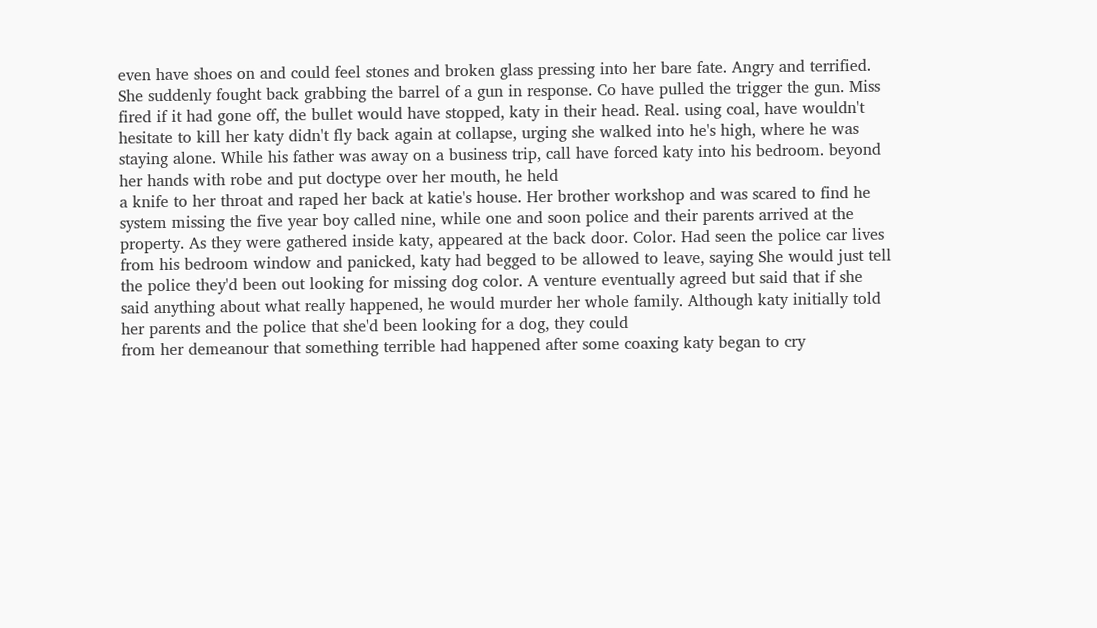even have shoes on and could feel stones and broken glass pressing into her bare fate. Angry and terrified. She suddenly fought back grabbing the barrel of a gun in response. Co have pulled the trigger the gun. Miss fired if it had gone off, the bullet would have stopped, katy in their head. Real. using coal, have wouldn't hesitate to kill her katy didn't fly back again at collapse, urging she walked into he's high, where he was staying alone. While his father was away on a business trip, call have forced katy into his bedroom. beyond her hands with robe and put doctype over her mouth, he held
a knife to her throat and raped her back at katie's house. Her brother workshop and was scared to find he system missing the five year boy called nine, while one and soon police and their parents arrived at the property. As they were gathered inside katy, appeared at the back door. Color. Had seen the police car lives from his bedroom window and panicked, katy had begged to be allowed to leave, saying She would just tell the police they'd been out looking for missing dog color. A venture eventually agreed but said that if she said anything about what really happened, he would murder her whole family. Although katy initially told her parents and the police that she'd been looking for a dog, they could
from her demeanour that something terrible had happened after some coaxing katy began to cry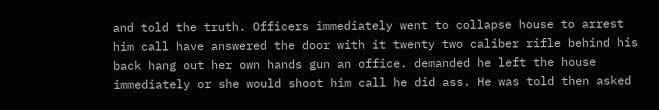and told the truth. Officers immediately went to collapse house to arrest him call have answered the door with it twenty two caliber rifle behind his back hang out her own hands gun an office. demanded he left the house immediately or she would shoot him call he did ass. He was told then asked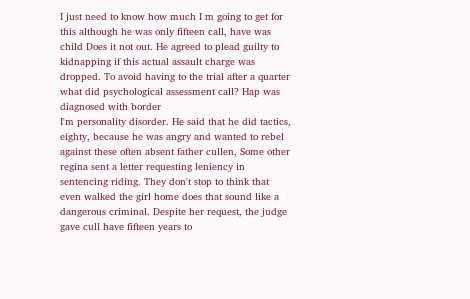I just need to know how much I m going to get for this although he was only fifteen call, have was child Does it not out. He agreed to plead guilty to kidnapping if this actual assault charge was dropped. To avoid having to the trial after a quarter what did psychological assessment call? Hap was diagnosed with border
I'm personality disorder. He said that he did tactics, eighty, because he was angry and wanted to rebel against these often absent father cullen, Some other regina sent a letter requesting leniency in sentencing riding. They don't stop to think that even walked the girl home does that sound like a dangerous criminal. Despite her request, the judge gave cull have fifteen years to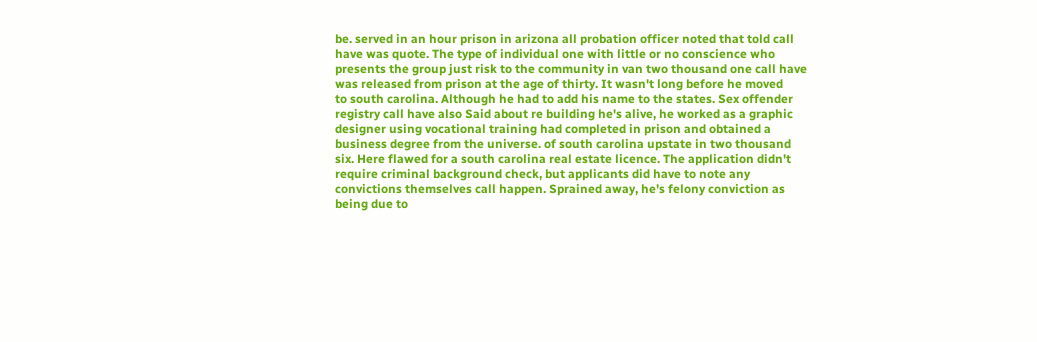be. served in an hour prison in arizona all probation officer noted that told call have was quote. The type of individual one with little or no conscience who presents the group just risk to the community in van two thousand one call have was released from prison at the age of thirty. It wasn't long before he moved
to south carolina. Although he had to add his name to the states. Sex offender registry call have also Said about re building he's alive, he worked as a graphic designer using vocational training had completed in prison and obtained a business degree from the universe. of south carolina upstate in two thousand six. Here flawed for a south carolina real estate licence. The application didn't require criminal background check, but applicants did have to note any convictions themselves call happen. Sprained away, he's felony conviction as being due to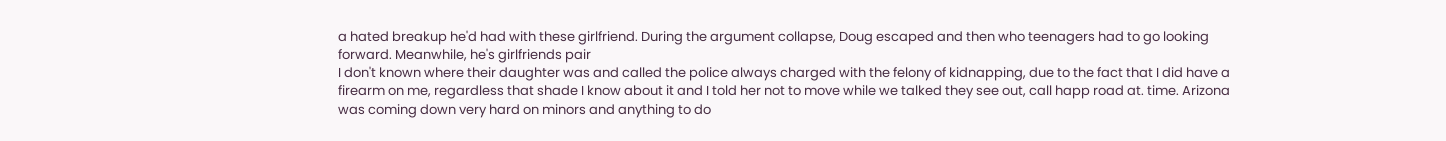a hated breakup he'd had with these girlfriend. During the argument collapse, Doug escaped and then who teenagers had to go looking forward. Meanwhile, he's girlfriends pair
I don't known where their daughter was and called the police always charged with the felony of kidnapping, due to the fact that I did have a firearm on me, regardless that shade I know about it and I told her not to move while we talked they see out, call happ road at. time. Arizona was coming down very hard on minors and anything to do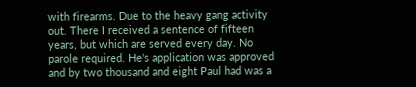with firearms. Due to the heavy gang activity out. There I received a sentence of fifteen years, but which are served every day. No parole required. He's application was approved and by two thousand and eight Paul had was a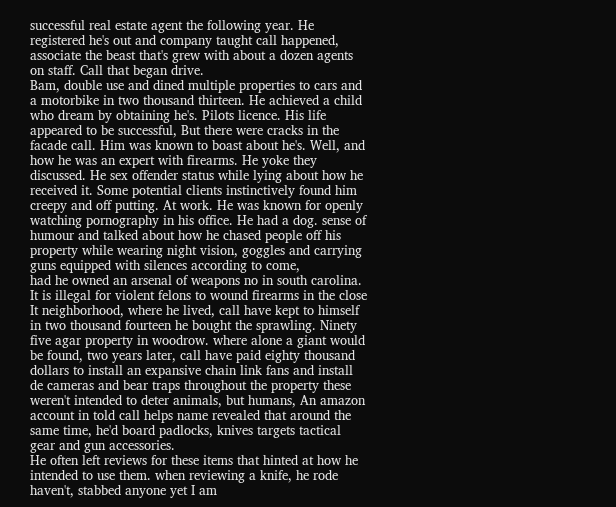successful real estate agent the following year. He registered he's out and company taught call happened, associate the beast that's grew with about a dozen agents on staff. Call that began drive.
Bam, double use and dined multiple properties to cars and a motorbike in two thousand thirteen. He achieved a child who dream by obtaining he's. Pilots licence. His life appeared to be successful, But there were cracks in the facade call. Him was known to boast about he's. Well, and how he was an expert with firearms. He yoke they discussed. He sex offender status while lying about how he received it. Some potential clients instinctively found him creepy and off putting. At work. He was known for openly watching pornography in his office. He had a dog. sense of humour and talked about how he chased people off his property while wearing night vision, goggles and carrying guns equipped with silences according to come,
had he owned an arsenal of weapons no in south carolina. It is illegal for violent felons to wound firearms in the close It neighborhood, where he lived, call have kept to himself in two thousand fourteen he bought the sprawling. Ninety five agar property in woodrow. where alone a giant would be found, two years later, call have paid eighty thousand dollars to install an expansive chain link fans and install de cameras and bear traps throughout the property these weren't intended to deter animals, but humans, An amazon account in told call helps name revealed that around the same time, he'd board padlocks, knives targets tactical gear and gun accessories.
He often left reviews for these items that hinted at how he intended to use them. when reviewing a knife, he rode haven't, stabbed anyone yet I am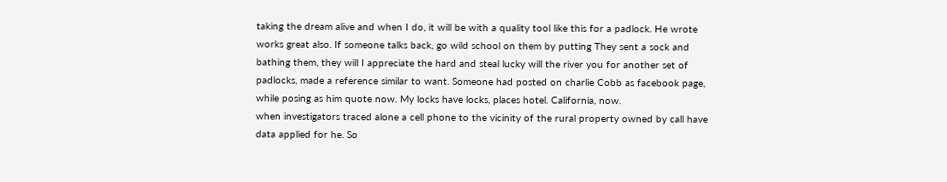taking the dream alive and when I do, it will be with a quality tool like this for a padlock. He wrote works great also. If someone talks back, go wild school on them by putting They sent a sock and bathing them, they will I appreciate the hard and steal lucky will the river you for another set of padlocks, made a reference similar to want. Someone had posted on charlie Cobb as facebook page, while posing as him quote now. My locks have locks, places hotel. California, now.
when investigators traced alone a cell phone to the vicinity of the rural property owned by call have data applied for he. So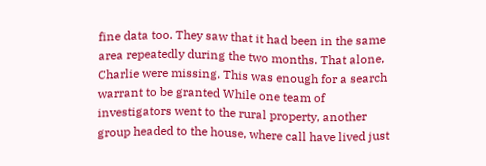fine data too. They saw that it had been in the same area repeatedly during the two months. That alone, Charlie were missing. This was enough for a search warrant to be granted While one team of investigators went to the rural property, another group headed to the house, where call have lived just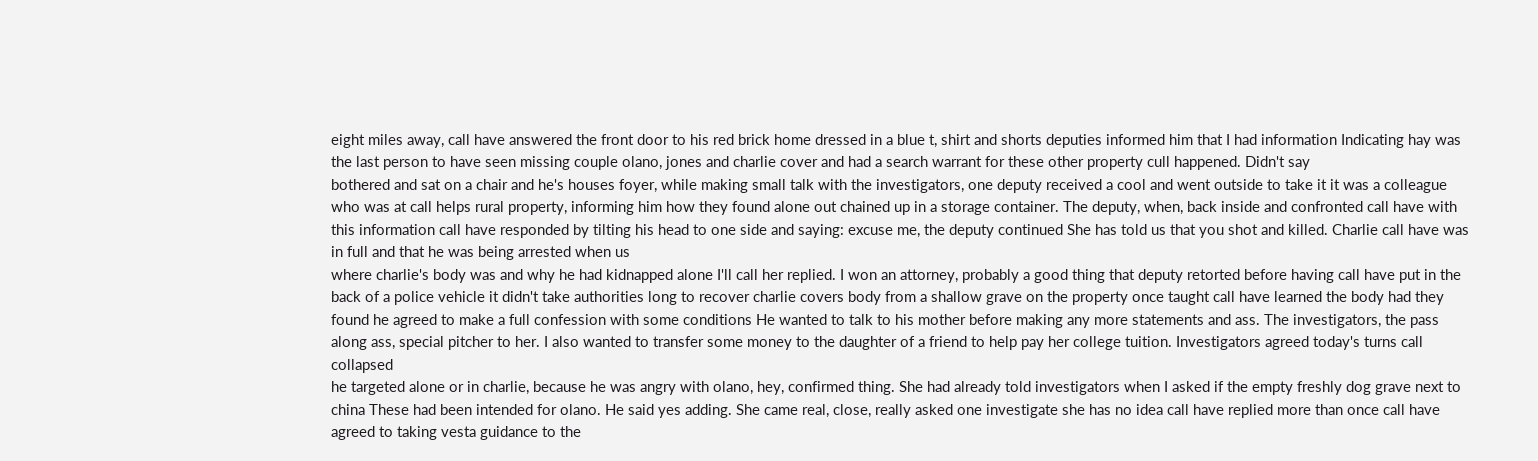eight miles away, call have answered the front door to his red brick home dressed in a blue t, shirt and shorts deputies informed him that I had information Indicating hay was the last person to have seen missing couple olano, jones and charlie cover and had a search warrant for these other property cull happened. Didn't say
bothered and sat on a chair and he's houses foyer, while making small talk with the investigators, one deputy received a cool and went outside to take it it was a colleague who was at call helps rural property, informing him how they found alone out chained up in a storage container. The deputy, when, back inside and confronted call have with this information call have responded by tilting his head to one side and saying: excuse me, the deputy continued She has told us that you shot and killed. Charlie call have was in full and that he was being arrested when us
where charlie's body was and why he had kidnapped alone I'll call her replied. I won an attorney, probably a good thing that deputy retorted before having call have put in the back of a police vehicle it didn't take authorities long to recover charlie covers body from a shallow grave on the property once taught call have learned the body had they found he agreed to make a full confession with some conditions He wanted to talk to his mother before making any more statements and ass. The investigators, the pass along ass, special pitcher to her. I also wanted to transfer some money to the daughter of a friend to help pay her college tuition. Investigators agreed today's turns call collapsed
he targeted alone or in charlie, because he was angry with olano, hey, confirmed thing. She had already told investigators when I asked if the empty freshly dog grave next to china These had been intended for olano. He said yes adding. She came real, close, really asked one investigate she has no idea call have replied more than once call have agreed to taking vesta guidance to the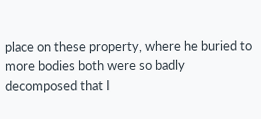place on these property, where he buried to more bodies both were so badly decomposed that I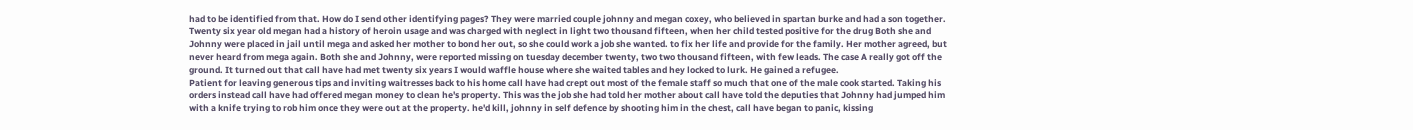had to be identified from that. How do I send other identifying pages? They were married couple johnny and megan coxey, who believed in spartan burke and had a son together.
Twenty six year old megan had a history of heroin usage and was charged with neglect in light two thousand fifteen, when her child tested positive for the drug Both she and Johnny were placed in jail until mega and asked her mother to bond her out, so she could work a job she wanted. to fix her life and provide for the family. Her mother agreed, but never heard from mega again. Both she and Johnny, were reported missing on tuesday december twenty, two two thousand fifteen, with few leads. The case A really got off the ground. It turned out that call have had met twenty six years I would waffle house where she waited tables and hey locked to lurk. He gained a refugee.
Patient for leaving generous tips and inviting waitresses back to his home call have had crept out most of the female staff so much that one of the male cook started. Taking his orders instead call have had offered megan money to clean he's property. This was the job she had told her mother about call have told the deputies that Johnny had jumped him with a knife trying to rob him once they were out at the property. he'd kill, johnny in self defence by shooting him in the chest, call have began to panic, kissing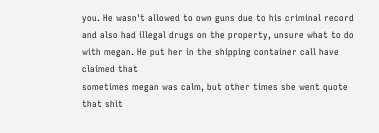you. He wasn't allowed to own guns due to his criminal record and also had illegal drugs on the property, unsure what to do with megan. He put her in the shipping container call have claimed that
sometimes megan was calm, but other times she went quote that shit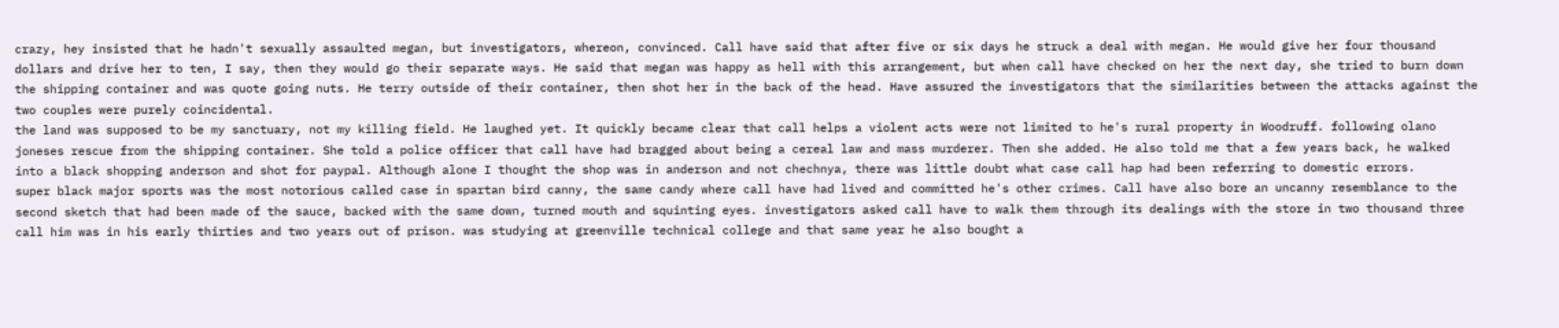crazy, hey insisted that he hadn't sexually assaulted megan, but investigators, whereon, convinced. Call have said that after five or six days he struck a deal with megan. He would give her four thousand dollars and drive her to ten, I say, then they would go their separate ways. He said that megan was happy as hell with this arrangement, but when call have checked on her the next day, she tried to burn down the shipping container and was quote going nuts. He terry outside of their container, then shot her in the back of the head. Have assured the investigators that the similarities between the attacks against the two couples were purely coincidental.
the land was supposed to be my sanctuary, not my killing field. He laughed yet. It quickly became clear that call helps a violent acts were not limited to he's rural property in Woodruff. following olano joneses rescue from the shipping container. She told a police officer that call have had bragged about being a cereal law and mass murderer. Then she added. He also told me that a few years back, he walked into a black shopping anderson and shot for paypal. Although alone I thought the shop was in anderson and not chechnya, there was little doubt what case call hap had been referring to domestic errors.
super black major sports was the most notorious called case in spartan bird canny, the same candy where call have had lived and committed he's other crimes. Call have also bore an uncanny resemblance to the second sketch that had been made of the sauce, backed with the same down, turned mouth and squinting eyes. investigators asked call have to walk them through its dealings with the store in two thousand three call him was in his early thirties and two years out of prison. was studying at greenville technical college and that same year he also bought a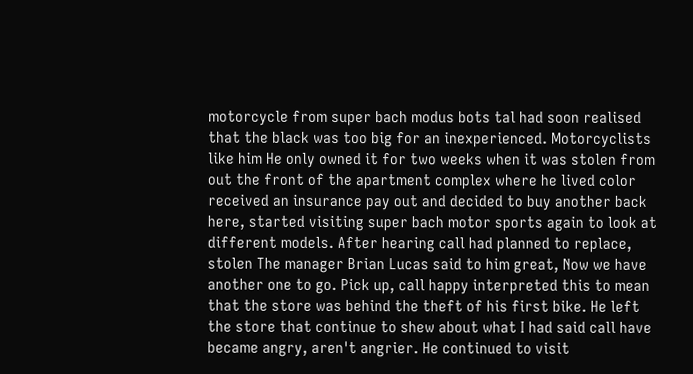motorcycle from super bach modus bots tal had soon realised that the black was too big for an inexperienced. Motorcyclists like him He only owned it for two weeks when it was stolen from out the front of the apartment complex where he lived color
received an insurance pay out and decided to buy another back here, started visiting super bach motor sports again to look at different models. After hearing call had planned to replace, stolen The manager Brian Lucas said to him great, Now we have another one to go. Pick up, call happy interpreted this to mean that the store was behind the theft of his first bike. He left the store that continue to shew about what I had said call have became angry, aren't angrier. He continued to visit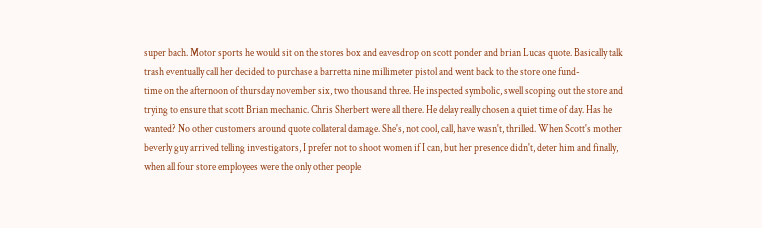super bach. Motor sports he would sit on the stores box and eavesdrop on scott ponder and brian Lucas quote. Basically talk trash eventually call her decided to purchase a barretta nine millimeter pistol and went back to the store one fund-
time on the afternoon of thursday november six, two thousand three. He inspected symbolic, swell scoping out the store and trying to ensure that scott Brian mechanic. Chris Sherbert were all there. He delay really chosen a quiet time of day. Has he wanted? No other customers around quote collateral damage. She's, not cool, call, have wasn't, thrilled. When Scott's mother beverly guy arrived telling investigators, I prefer not to shoot women if I can, but her presence didn't, deter him and finally, when all four store employees were the only other people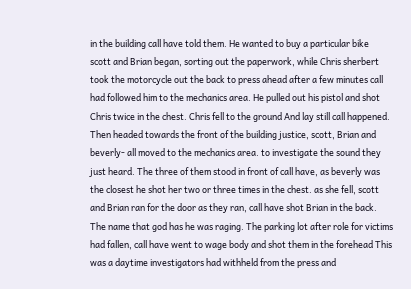in the building call have told them. He wanted to buy a particular bike
scott and Brian began, sorting out the paperwork, while Chris sherbert took the motorcycle out the back to press ahead after a few minutes call had followed him to the mechanics area. He pulled out his pistol and shot Chris twice in the chest. Chris fell to the ground And lay still call happened. Then headed towards the front of the building justice, scott, Brian and beverly- all moved to the mechanics area. to investigate the sound they just heard. The three of them stood in front of call have, as beverly was the closest he shot her two or three times in the chest. as she fell, scott and Brian ran for the door as they ran, call have shot Brian in the back.
The name that god has he was raging. The parking lot after role for victims had fallen, call have went to wage body and shot them in the forehead This was a daytime investigators had withheld from the press and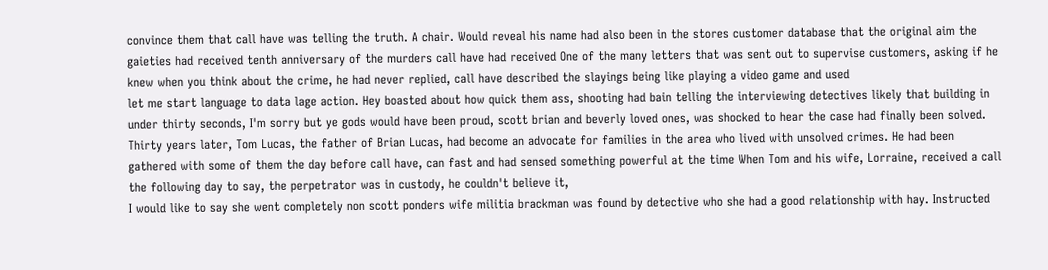convince them that call have was telling the truth. A chair. Would reveal his name had also been in the stores customer database that the original aim the gaieties had received tenth anniversary of the murders call have had received One of the many letters that was sent out to supervise customers, asking if he knew when you think about the crime, he had never replied, call have described the slayings being like playing a video game and used
let me start language to data lage action. Hey boasted about how quick them ass, shooting had bain telling the interviewing detectives likely that building in under thirty seconds, I'm sorry but ye gods would have been proud, scott brian and beverly loved ones, was shocked to hear the case had finally been solved. Thirty years later, Tom Lucas, the father of Brian Lucas, had become an advocate for families in the area who lived with unsolved crimes. He had been gathered with some of them the day before call have, can fast and had sensed something powerful at the time When Tom and his wife, Lorraine, received a call the following day to say, the perpetrator was in custody, he couldn't believe it,
I would like to say she went completely non scott ponders wife militia brackman was found by detective who she had a good relationship with hay. Instructed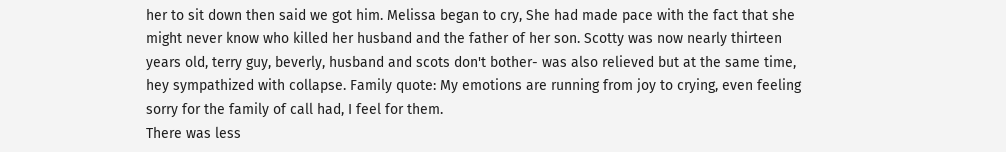her to sit down then said we got him. Melissa began to cry, She had made pace with the fact that she might never know who killed her husband and the father of her son. Scotty was now nearly thirteen years old, terry guy, beverly, husband and scots don't bother- was also relieved but at the same time, hey sympathized with collapse. Family quote: My emotions are running from joy to crying, even feeling sorry for the family of call had, I feel for them.
There was less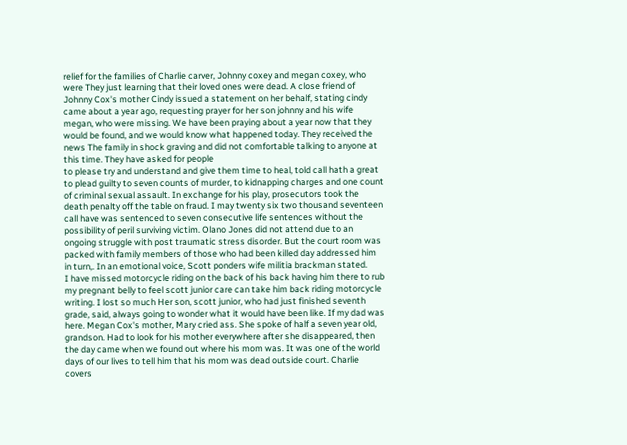relief for the families of Charlie carver, Johnny coxey and megan coxey, who were They just learning that their loved ones were dead. A close friend of Johnny Cox's mother Cindy issued a statement on her behalf, stating cindy came about a year ago, requesting prayer for her son johnny and his wife megan, who were missing. We have been praying about a year now that they would be found, and we would know what happened today. They received the news The family in shock graving and did not comfortable talking to anyone at this time. They have asked for people
to please try and understand and give them time to heal, told call hath a great to plead guilty to seven counts of murder, to kidnapping charges and one count of criminal sexual assault. In exchange for his play, prosecutors took the death penalty off the table on fraud. I may twenty six two thousand seventeen call have was sentenced to seven consecutive life sentences without the possibility of peril surviving victim. Olano Jones did not attend due to an ongoing struggle with post traumatic stress disorder. But the court room was packed with family members of those who had been killed day addressed him in turn,. In an emotional voice, Scott ponders wife militia brackman stated.
I have missed motorcycle riding on the back of his back having him there to rub my pregnant belly to feel scott junior care can take him back riding motorcycle writing. I lost so much Her son, scott junior, who had just finished seventh grade, said, always going to wonder what it would have been like. If my dad was here. Megan Cox's mother, Mary cried ass. She spoke of half a seven year old, grandson. Had to look for his mother everywhere after she disappeared, then the day came when we found out where his mom was. It was one of the world days of our lives to tell him that his mom was dead outside court. Charlie covers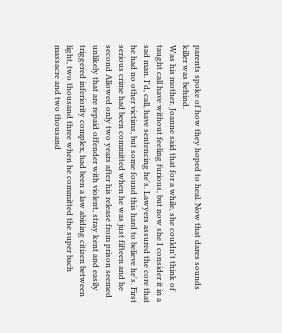parents spoke of how they hoped to heal. Now that dares sounds killer was behind.
Was his mother. Joanne said that for a while, she couldn't think of taught call have without feeling furious, but now she I consider it in a sad man. I'd, call, have sentencing he's. Lawyers assured the core that he had no other victims, but some found this hard to believe he's. First serious crime had been committed when he was just fifteen and he second Allowed only two years after his release from prison seemed unlikely that are repaid offender with violent, stray kent and easily triggered inferiority complex, had been a law abiding citizen between light, two thousand three when he committed the super bach massacre and two thousand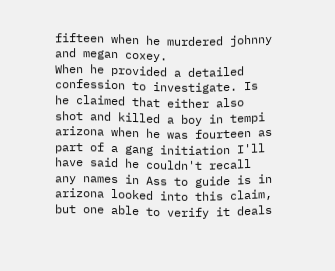fifteen when he murdered johnny and megan coxey.
When he provided a detailed confession to investigate. Is he claimed that either also shot and killed a boy in tempi arizona when he was fourteen as part of a gang initiation I'll have said he couldn't recall any names in Ass to guide is in arizona looked into this claim, but one able to verify it deals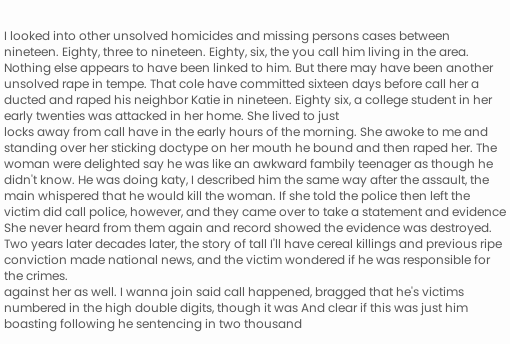I looked into other unsolved homicides and missing persons cases between nineteen. Eighty, three to nineteen. Eighty, six, the you call him living in the area. Nothing else appears to have been linked to him. But there may have been another unsolved rape in tempe. That cole have committed sixteen days before call her a ducted and raped his neighbor Katie in nineteen. Eighty six, a college student in her early twenties was attacked in her home. She lived to just
locks away from call have in the early hours of the morning. She awoke to me and standing over her sticking doctype on her mouth he bound and then raped her. The woman were delighted say he was like an awkward fambily teenager as though he didn't know. He was doing katy, I described him the same way after the assault, the main whispered that he would kill the woman. If she told the police then left the victim did call police, however, and they came over to take a statement and evidence She never heard from them again and record showed the evidence was destroyed. Two years later decades later, the story of tall I'll have cereal killings and previous ripe conviction made national news, and the victim wondered if he was responsible for the crimes.
against her as well. I wanna join said call happened, bragged that he's victims numbered in the high double digits, though it was And clear if this was just him boasting following he sentencing in two thousand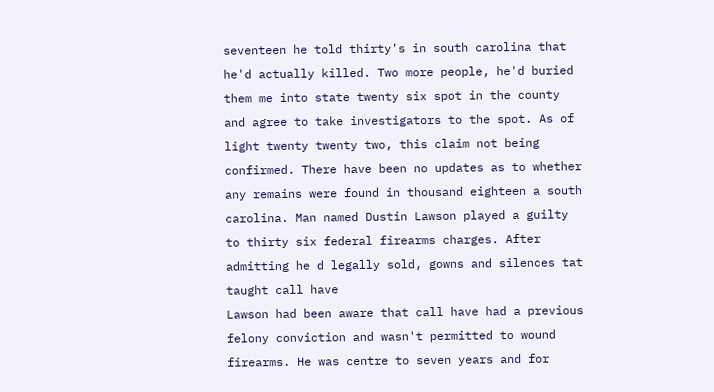seventeen he told thirty's in south carolina that he'd actually killed. Two more people, he'd buried them me into state twenty six spot in the county and agree to take investigators to the spot. As of light twenty twenty two, this claim not being confirmed. There have been no updates as to whether any remains were found in thousand eighteen a south carolina. Man named Dustin Lawson played a guilty to thirty six federal firearms charges. After admitting he d legally sold, gowns and silences tat taught call have
Lawson had been aware that call have had a previous felony conviction and wasn't permitted to wound firearms. He was centre to seven years and for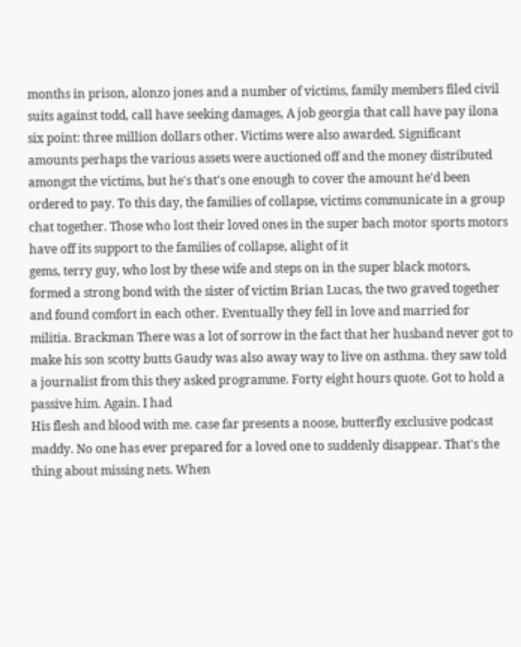months in prison, alonzo jones and a number of victims, family members filed civil suits against todd, call have seeking damages, A job georgia that call have pay ilona six point: three million dollars other. Victims were also awarded. Significant amounts perhaps the various assets were auctioned off and the money distributed amongst the victims, but he's that's one enough to cover the amount he'd been ordered to pay. To this day, the families of collapse, victims communicate in a group chat together. Those who lost their loved ones in the super bach motor sports motors have off its support to the families of collapse, alight of it
gems, terry guy, who lost by these wife and steps on in the super black motors, formed a strong bond with the sister of victim Brian Lucas, the two graved together and found comfort in each other. Eventually they fell in love and married for militia. Brackman There was a lot of sorrow in the fact that her husband never got to make his son scotty butts Gaudy was also away way to live on asthma. they saw told a journalist from this they asked programme. Forty eight hours quote. Got to hold a passive him. Again. I had
His flesh and blood with me. case far presents a noose, butterfly exclusive podcast maddy. No one has ever prepared for a loved one to suddenly disappear. That's the thing about missing nets. When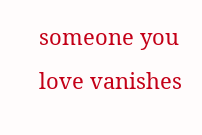someone you love vanishes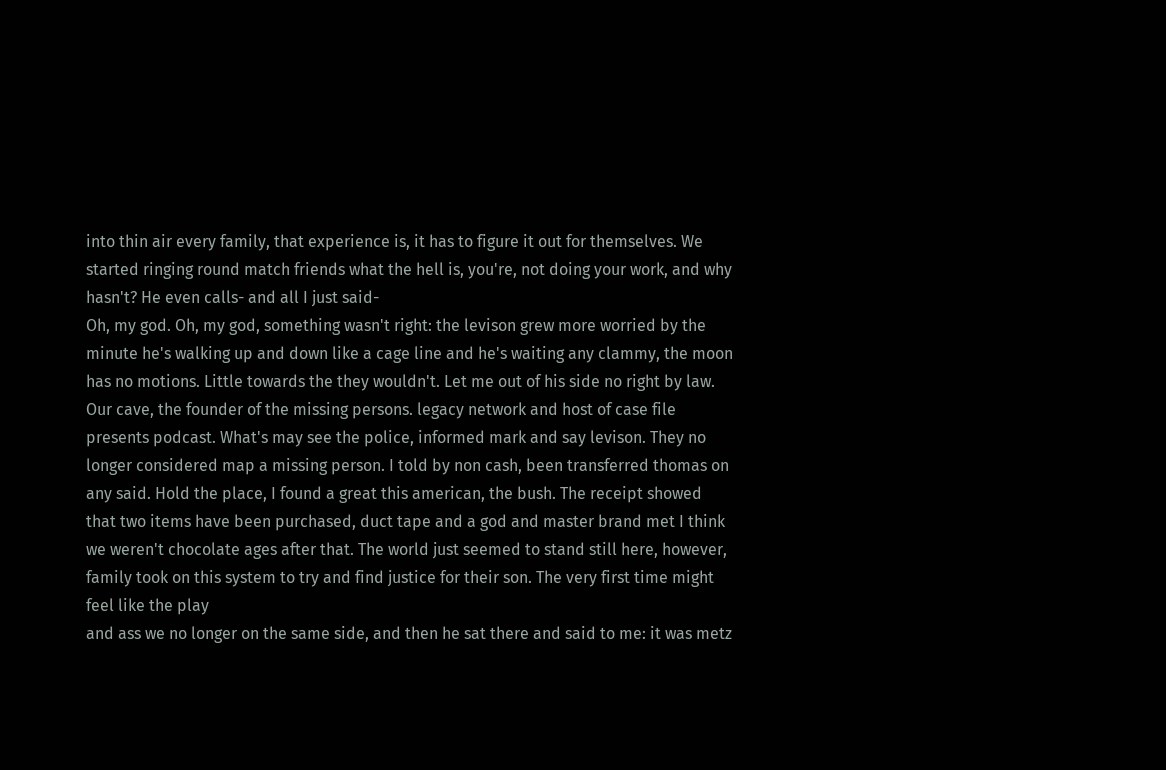into thin air every family, that experience is, it has to figure it out for themselves. We started ringing round match friends what the hell is, you're, not doing your work, and why hasn't? He even calls- and all I just said-
Oh, my god. Oh, my god, something wasn't right: the levison grew more worried by the minute he's walking up and down like a cage line and he's waiting any clammy, the moon has no motions. Little towards the they wouldn't. Let me out of his side no right by law. Our cave, the founder of the missing persons. legacy network and host of case file presents podcast. What's may see the police, informed mark and say levison. They no longer considered map a missing person. I told by non cash, been transferred thomas on any said. Hold the place, I found a great this american, the bush. The receipt showed that two items have been purchased, duct tape and a god and master brand met I think we weren't chocolate ages after that. The world just seemed to stand still here, however, family took on this system to try and find justice for their son. The very first time might feel like the play
and ass we no longer on the same side, and then he sat there and said to me: it was metz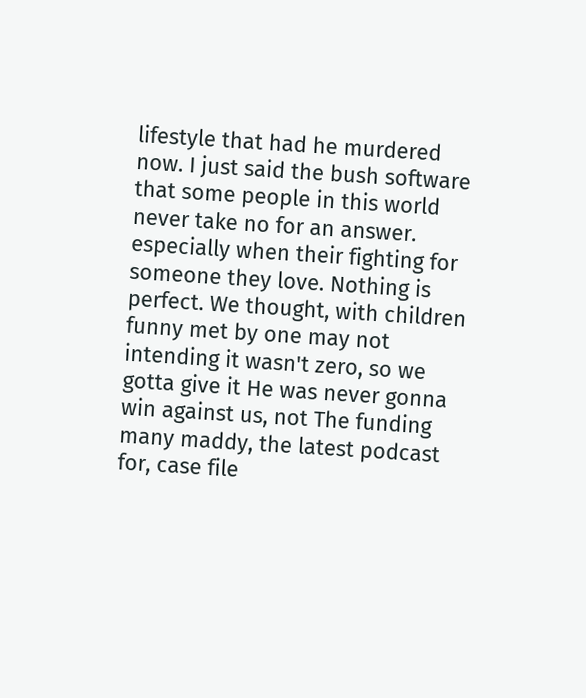lifestyle that had he murdered now. I just said the bush software that some people in this world never take no for an answer. especially when their fighting for someone they love. Nothing is perfect. We thought, with children funny met by one may not intending it wasn't zero, so we gotta give it He was never gonna win against us, not The funding many maddy, the latest podcast for, case file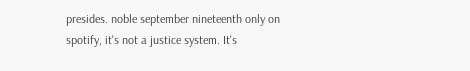presides. noble september nineteenth only on spotify, it's not a justice system. It's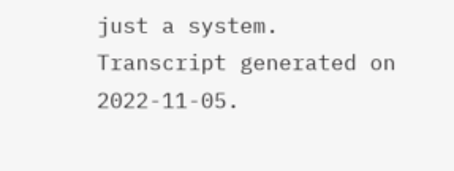just a system.
Transcript generated on 2022-11-05.